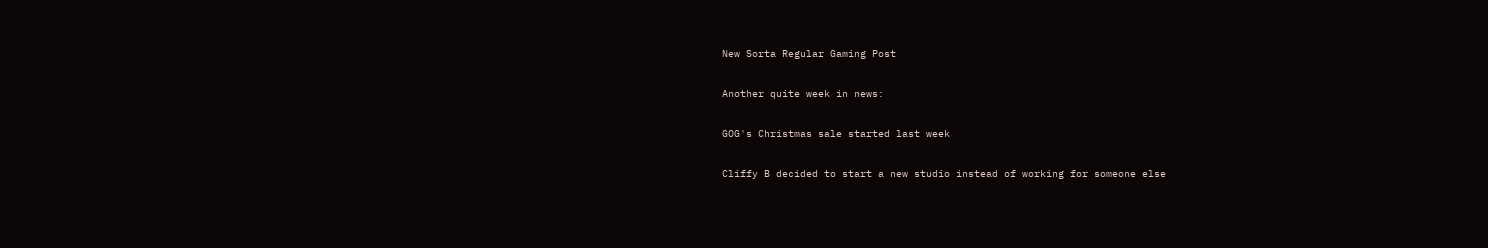New Sorta Regular Gaming Post

Another quite week in news:

GOG's Christmas sale started last week

Cliffy B decided to start a new studio instead of working for someone else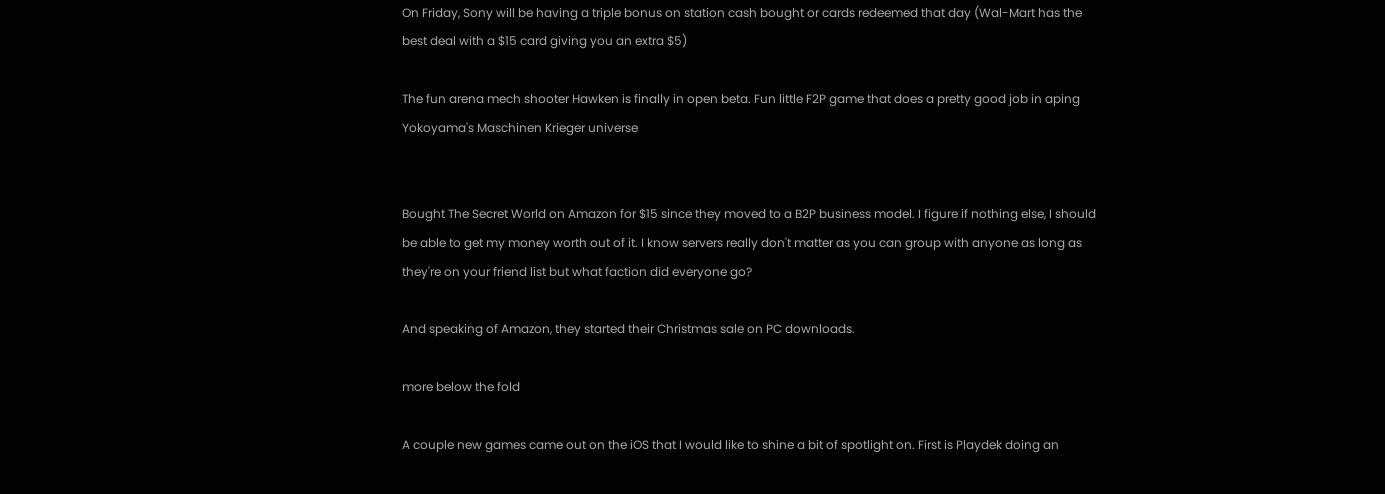On Friday, Sony will be having a triple bonus on station cash bought or cards redeemed that day (Wal-Mart has the best deal with a $15 card giving you an extra $5)

The fun arena mech shooter Hawken is finally in open beta. Fun little F2P game that does a pretty good job in aping Yokoyama's Maschinen Krieger universe


Bought The Secret World on Amazon for $15 since they moved to a B2P business model. I figure if nothing else, I should be able to get my money worth out of it. I know servers really don't matter as you can group with anyone as long as they're on your friend list but what faction did everyone go?

And speaking of Amazon, they started their Christmas sale on PC downloads.

more below the fold

A couple new games came out on the iOS that I would like to shine a bit of spotlight on. First is Playdek doing an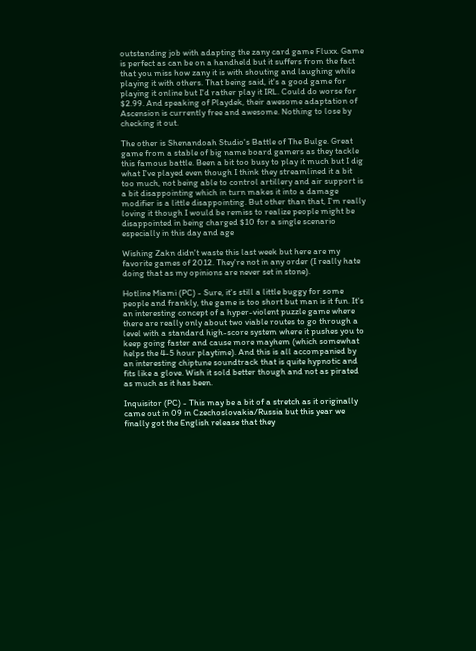outstanding job with adapting the zany card game Fluxx. Game is perfect as can be on a handheld but it suffers from the fact that you miss how zany it is with shouting and laughing while playing it with others. That being said, it's a good game for playing it online but I'd rather play it IRL. Could do worse for $2.99. And speaking of Playdek, their awesome adaptation of Ascension is currently free and awesome. Nothing to lose by checking it out.

The other is Shenandoah Studio's Battle of The Bulge. Great game from a stable of big name board gamers as they tackle this famous battle. Been a bit too busy to play it much but I dig what I've played even though I think they streamlined it a bit too much, not being able to control artillery and air support is a bit disappointing which in turn makes it into a damage modifier is a little disappointing. But other than that, I'm really loving it though I would be remiss to realize people might be disappointed in being charged $10 for a single scenario especially in this day and age

Wishing Zakn didn't waste this last week but here are my favorite games of 2012. They're not in any order (I really hate doing that as my opinions are never set in stone).

Hotline Miami (PC) - Sure, it's still a little buggy for some people and frankly, the game is too short but man is it fun. It's an interesting concept of a hyper-violent puzzle game where there are really only about two viable routes to go through a level with a standard high-score system where it pushes you to keep going faster and cause more mayhem (which somewhat helps the 4-5 hour playtime). And this is all accompanied by an interesting chiptune soundtrack that is quite hypnotic and fits like a glove. Wish it sold better though and not as pirated as much as it has been.

Inquisitor (PC) - This may be a bit of a stretch as it originally came out in 09 in Czechoslovakia/Russia but this year we finally got the English release that they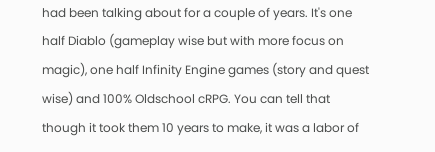had been talking about for a couple of years. It's one half Diablo (gameplay wise but with more focus on magic), one half Infinity Engine games (story and quest wise) and 100% Oldschool cRPG. You can tell that though it took them 10 years to make, it was a labor of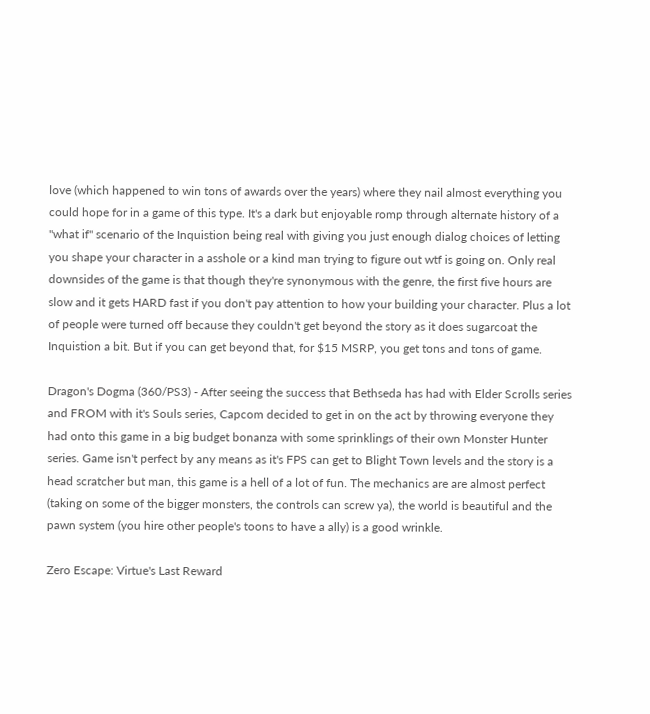love (which happened to win tons of awards over the years) where they nail almost everything you could hope for in a game of this type. It's a dark but enjoyable romp through alternate history of a "what if" scenario of the Inquistion being real with giving you just enough dialog choices of letting you shape your character in a asshole or a kind man trying to figure out wtf is going on. Only real downsides of the game is that though they're synonymous with the genre, the first five hours are slow and it gets HARD fast if you don't pay attention to how your building your character. Plus a lot of people were turned off because they couldn't get beyond the story as it does sugarcoat the Inquistion a bit. But if you can get beyond that, for $15 MSRP, you get tons and tons of game.

Dragon's Dogma (360/PS3) - After seeing the success that Bethseda has had with Elder Scrolls series and FROM with it's Souls series, Capcom decided to get in on the act by throwing everyone they had onto this game in a big budget bonanza with some sprinklings of their own Monster Hunter series. Game isn't perfect by any means as it's FPS can get to Blight Town levels and the story is a head scratcher but man, this game is a hell of a lot of fun. The mechanics are are almost perfect (taking on some of the bigger monsters, the controls can screw ya), the world is beautiful and the pawn system (you hire other people's toons to have a ally) is a good wrinkle.

Zero Escape: Virtue's Last Reward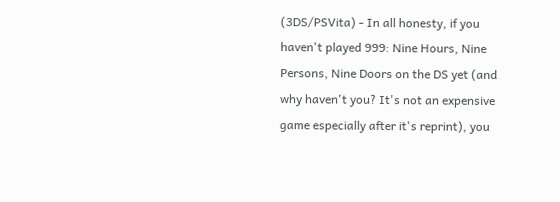(3DS/PSVita) - In all honesty, if you haven't played 999: Nine Hours, Nine Persons, Nine Doors on the DS yet (and why haven't you? It's not an expensive game especially after it's reprint), you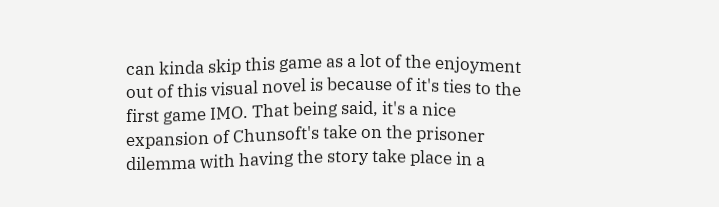can kinda skip this game as a lot of the enjoyment out of this visual novel is because of it's ties to the first game IMO. That being said, it's a nice expansion of Chunsoft's take on the prisoner dilemma with having the story take place in a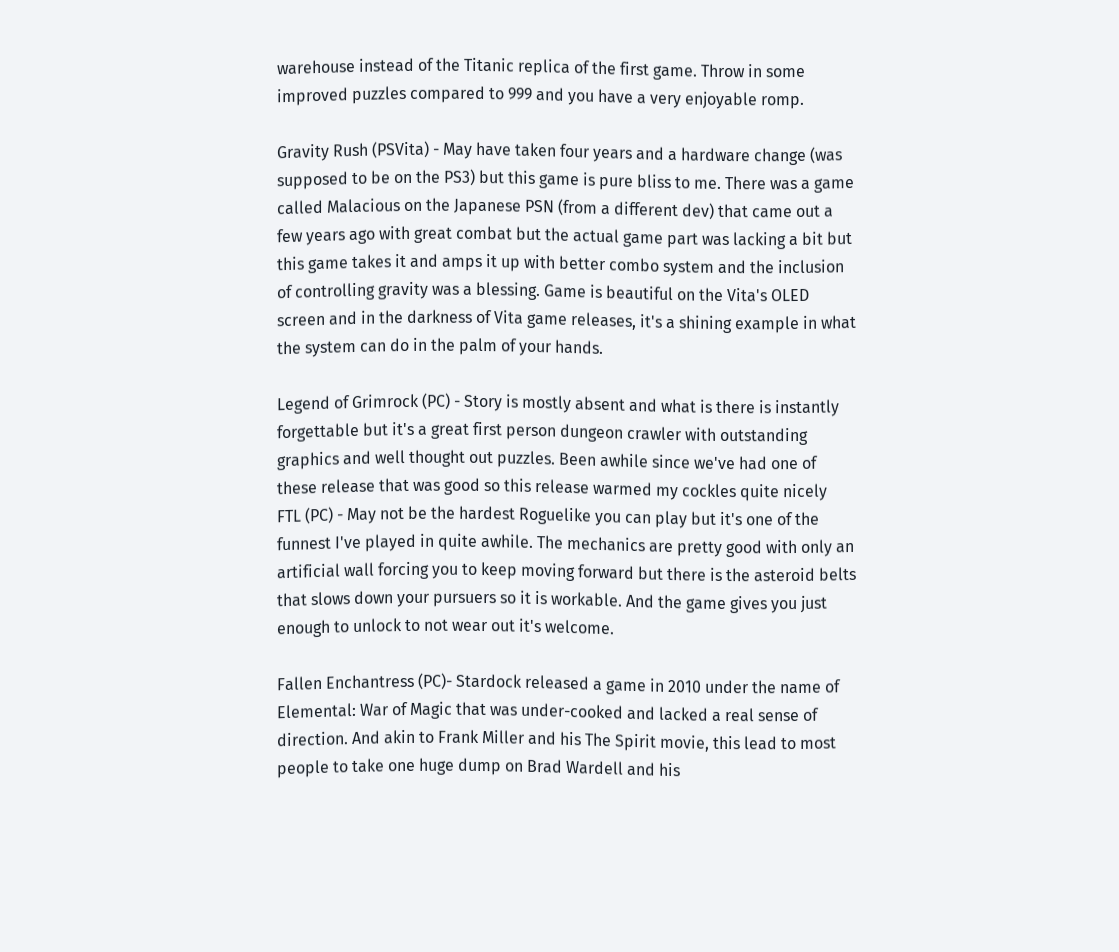warehouse instead of the Titanic replica of the first game. Throw in some improved puzzles compared to 999 and you have a very enjoyable romp.

Gravity Rush (PSVita) - May have taken four years and a hardware change (was supposed to be on the PS3) but this game is pure bliss to me. There was a game called Malacious on the Japanese PSN (from a different dev) that came out a few years ago with great combat but the actual game part was lacking a bit but this game takes it and amps it up with better combo system and the inclusion of controlling gravity was a blessing. Game is beautiful on the Vita's OLED screen and in the darkness of Vita game releases, it's a shining example in what the system can do in the palm of your hands.

Legend of Grimrock (PC) - Story is mostly absent and what is there is instantly forgettable but it's a great first person dungeon crawler with outstanding graphics and well thought out puzzles. Been awhile since we've had one of these release that was good so this release warmed my cockles quite nicely
FTL (PC) - May not be the hardest Roguelike you can play but it's one of the funnest I've played in quite awhile. The mechanics are pretty good with only an artificial wall forcing you to keep moving forward but there is the asteroid belts that slows down your pursuers so it is workable. And the game gives you just enough to unlock to not wear out it's welcome.

Fallen Enchantress (PC)- Stardock released a game in 2010 under the name of Elemental: War of Magic that was under-cooked and lacked a real sense of direction. And akin to Frank Miller and his The Spirit movie, this lead to most people to take one huge dump on Brad Wardell and his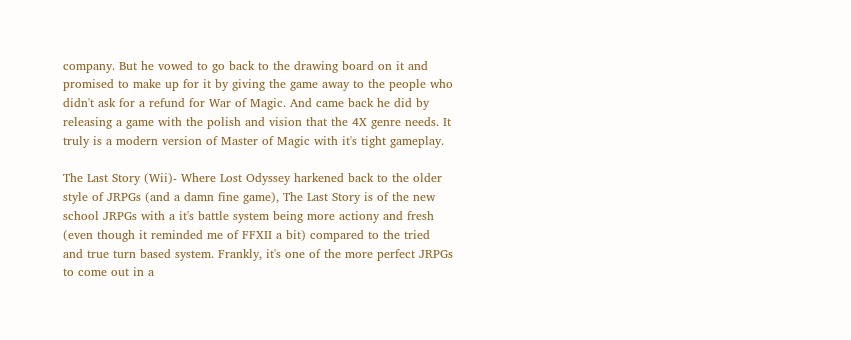company. But he vowed to go back to the drawing board on it and promised to make up for it by giving the game away to the people who didn't ask for a refund for War of Magic. And came back he did by releasing a game with the polish and vision that the 4X genre needs. It truly is a modern version of Master of Magic with it's tight gameplay.

The Last Story (Wii)- Where Lost Odyssey harkened back to the older style of JRPGs (and a damn fine game), The Last Story is of the new school JRPGs with a it's battle system being more actiony and fresh (even though it reminded me of FFXII a bit) compared to the tried and true turn based system. Frankly, it's one of the more perfect JRPGs to come out in a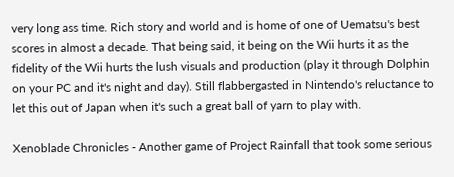very long ass time. Rich story and world and is home of one of Uematsu's best scores in almost a decade. That being said, it being on the Wii hurts it as the fidelity of the Wii hurts the lush visuals and production (play it through Dolphin on your PC and it's night and day). Still flabbergasted in Nintendo's reluctance to let this out of Japan when it's such a great ball of yarn to play with.

Xenoblade Chronicles - Another game of Project Rainfall that took some serious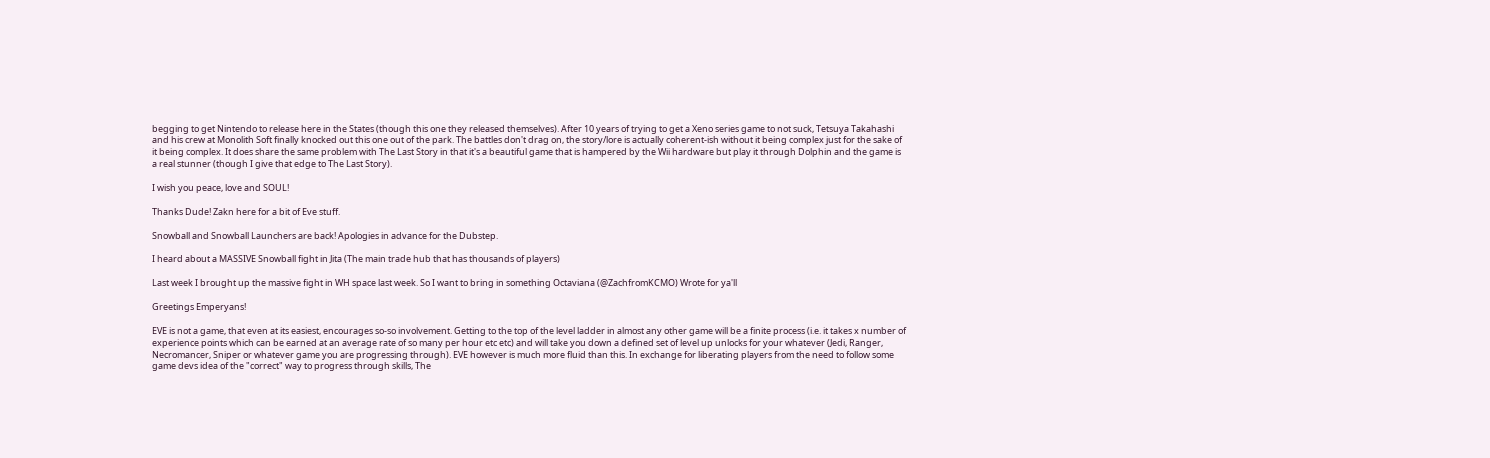begging to get Nintendo to release here in the States (though this one they released themselves). After 10 years of trying to get a Xeno series game to not suck, Tetsuya Takahashi and his crew at Monolith Soft finally knocked out this one out of the park. The battles don't drag on, the story/lore is actually coherent-ish without it being complex just for the sake of it being complex. It does share the same problem with The Last Story in that it's a beautiful game that is hampered by the Wii hardware but play it through Dolphin and the game is a real stunner (though I give that edge to The Last Story).

I wish you peace, love and SOUL!

Thanks Dude! Zakn here for a bit of Eve stuff.

Snowball and Snowball Launchers are back! Apologies in advance for the Dubstep.

I heard about a MASSIVE Snowball fight in Jita (The main trade hub that has thousands of players)

Last week I brought up the massive fight in WH space last week. So I want to bring in something Octaviana (@ZachfromKCMO) Wrote for ya'll

Greetings Emperyans!

EVE is not a game, that even at its easiest, encourages so-so involvement. Getting to the top of the level ladder in almost any other game will be a finite process (i.e. it takes x number of experience points which can be earned at an average rate of so many per hour etc etc) and will take you down a defined set of level up unlocks for your whatever (Jedi, Ranger, Necromancer, Sniper or whatever game you are progressing through). EVE however is much more fluid than this. In exchange for liberating players from the need to follow some game devs idea of the "correct" way to progress through skills, The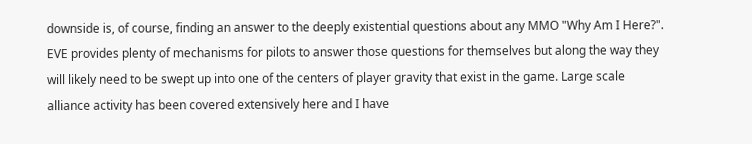downside is, of course, finding an answer to the deeply existential questions about any MMO "Why Am I Here?". EVE provides plenty of mechanisms for pilots to answer those questions for themselves but along the way they will likely need to be swept up into one of the centers of player gravity that exist in the game. Large scale alliance activity has been covered extensively here and I have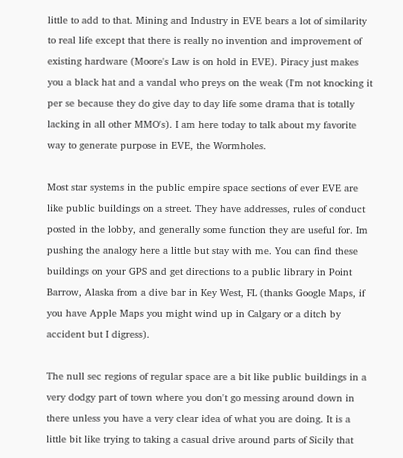little to add to that. Mining and Industry in EVE bears a lot of similarity to real life except that there is really no invention and improvement of existing hardware (Moore's Law is on hold in EVE). Piracy just makes you a black hat and a vandal who preys on the weak (I'm not knocking it per se because they do give day to day life some drama that is totally lacking in all other MMO's). I am here today to talk about my favorite way to generate purpose in EVE, the Wormholes.

Most star systems in the public empire space sections of ever EVE are like public buildings on a street. They have addresses, rules of conduct posted in the lobby, and generally some function they are useful for. Im pushing the analogy here a little but stay with me. You can find these buildings on your GPS and get directions to a public library in Point Barrow, Alaska from a dive bar in Key West, FL (thanks Google Maps, if you have Apple Maps you might wind up in Calgary or a ditch by accident but I digress).

The null sec regions of regular space are a bit like public buildings in a very dodgy part of town where you don't go messing around down in there unless you have a very clear idea of what you are doing. It is a little bit like trying to taking a casual drive around parts of Sicily that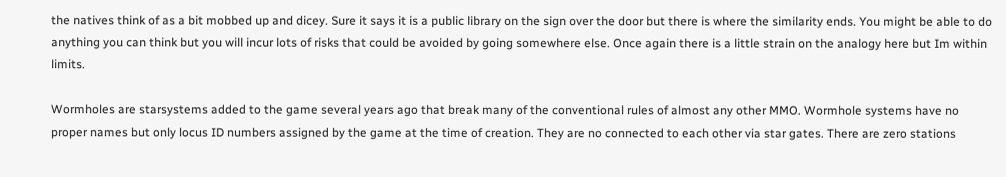the natives think of as a bit mobbed up and dicey. Sure it says it is a public library on the sign over the door but there is where the similarity ends. You might be able to do anything you can think but you will incur lots of risks that could be avoided by going somewhere else. Once again there is a little strain on the analogy here but Im within limits.

Wormholes are starsystems added to the game several years ago that break many of the conventional rules of almost any other MMO. Wormhole systems have no proper names but only locus ID numbers assigned by the game at the time of creation. They are no connected to each other via star gates. There are zero stations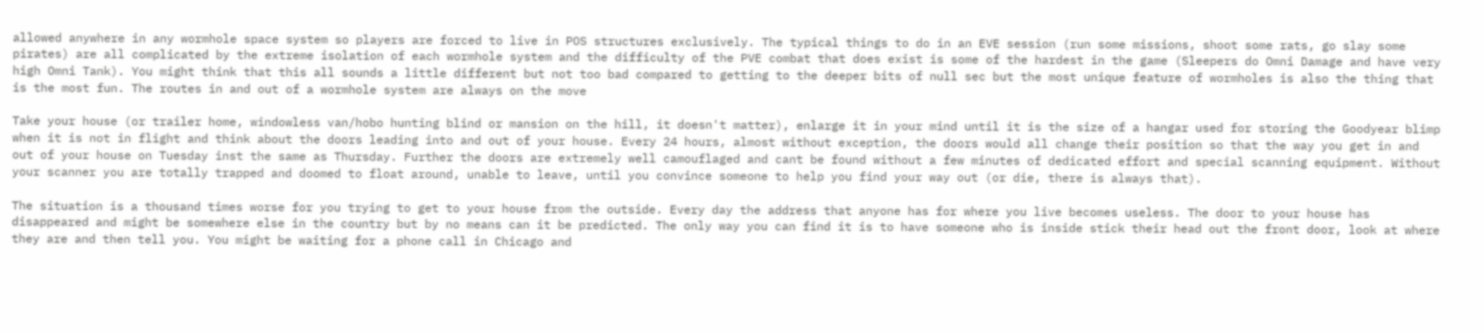allowed anywhere in any wormhole space system so players are forced to live in POS structures exclusively. The typical things to do in an EVE session (run some missions, shoot some rats, go slay some pirates) are all complicated by the extreme isolation of each wormhole system and the difficulty of the PVE combat that does exist is some of the hardest in the game (Sleepers do Omni Damage and have very high Omni Tank). You might think that this all sounds a little different but not too bad compared to getting to the deeper bits of null sec but the most unique feature of wormholes is also the thing that is the most fun. The routes in and out of a wormhole system are always on the move

Take your house (or trailer home, windowless van/hobo hunting blind or mansion on the hill, it doesn't matter), enlarge it in your mind until it is the size of a hangar used for storing the Goodyear blimp when it is not in flight and think about the doors leading into and out of your house. Every 24 hours, almost without exception, the doors would all change their position so that the way you get in and out of your house on Tuesday inst the same as Thursday. Further the doors are extremely well camouflaged and cant be found without a few minutes of dedicated effort and special scanning equipment. Without your scanner you are totally trapped and doomed to float around, unable to leave, until you convince someone to help you find your way out (or die, there is always that).

The situation is a thousand times worse for you trying to get to your house from the outside. Every day the address that anyone has for where you live becomes useless. The door to your house has disappeared and might be somewhere else in the country but by no means can it be predicted. The only way you can find it is to have someone who is inside stick their head out the front door, look at where they are and then tell you. You might be waiting for a phone call in Chicago and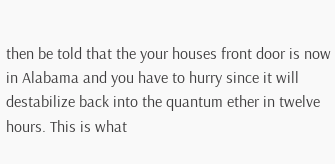then be told that the your houses front door is now in Alabama and you have to hurry since it will destabilize back into the quantum ether in twelve hours. This is what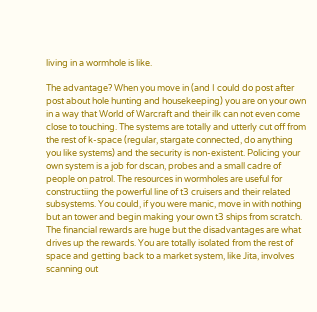living in a wormhole is like.

The advantage? When you move in (and I could do post after post about hole hunting and housekeeping) you are on your own in a way that World of Warcraft and their ilk can not even come close to touching. The systems are totally and utterly cut off from the rest of k-space (regular, stargate connected, do anything you like systems) and the security is non-existent. Policing your own system is a job for dscan, probes and a small cadre of people on patrol. The resources in wormholes are useful for constructiing the powerful line of t3 cruisers and their related subsystems. You could, if you were manic, move in with nothing but an tower and begin making your own t3 ships from scratch. The financial rewards are huge but the disadvantages are what drives up the rewards. You are totally isolated from the rest of space and getting back to a market system, like Jita, involves scanning out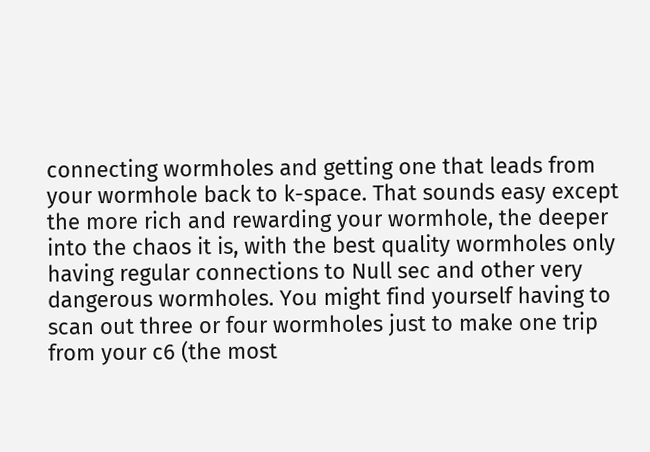connecting wormholes and getting one that leads from your wormhole back to k-space. That sounds easy except the more rich and rewarding your wormhole, the deeper into the chaos it is, with the best quality wormholes only having regular connections to Null sec and other very dangerous wormholes. You might find yourself having to scan out three or four wormholes just to make one trip from your c6 (the most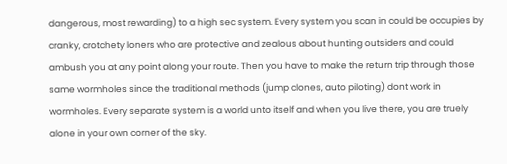dangerous, most rewarding) to a high sec system. Every system you scan in could be occupies by cranky, crotchety loners who are protective and zealous about hunting outsiders and could ambush you at any point along your route. Then you have to make the return trip through those same wormholes since the traditional methods (jump clones, auto piloting) dont work in wormholes. Every separate system is a world unto itself and when you live there, you are truely alone in your own corner of the sky.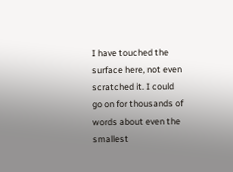I have touched the surface here, not even scratched it. I could go on for thousands of words about even the smallest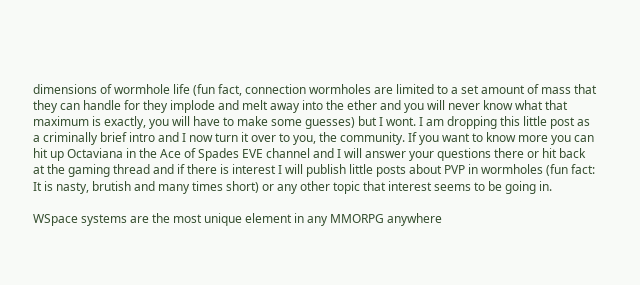dimensions of wormhole life (fun fact, connection wormholes are limited to a set amount of mass that they can handle for they implode and melt away into the ether and you will never know what that maximum is exactly, you will have to make some guesses) but I wont. I am dropping this little post as a criminally brief intro and I now turn it over to you, the community. If you want to know more you can hit up Octaviana in the Ace of Spades EVE channel and I will answer your questions there or hit back at the gaming thread and if there is interest I will publish little posts about PVP in wormholes (fun fact: It is nasty, brutish and many times short) or any other topic that interest seems to be going in.

WSpace systems are the most unique element in any MMORPG anywhere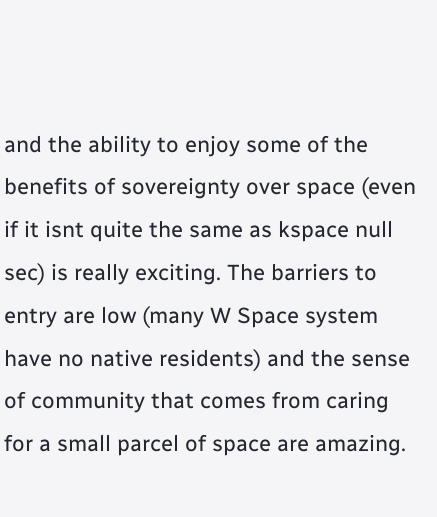and the ability to enjoy some of the benefits of sovereignty over space (even if it isnt quite the same as kspace null sec) is really exciting. The barriers to entry are low (many W Space system have no native residents) and the sense of community that comes from caring for a small parcel of space are amazing.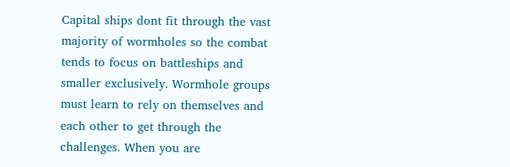Capital ships dont fit through the vast majority of wormholes so the combat tends to focus on battleships and smaller exclusively. Wormhole groups must learn to rely on themselves and each other to get through the challenges. When you are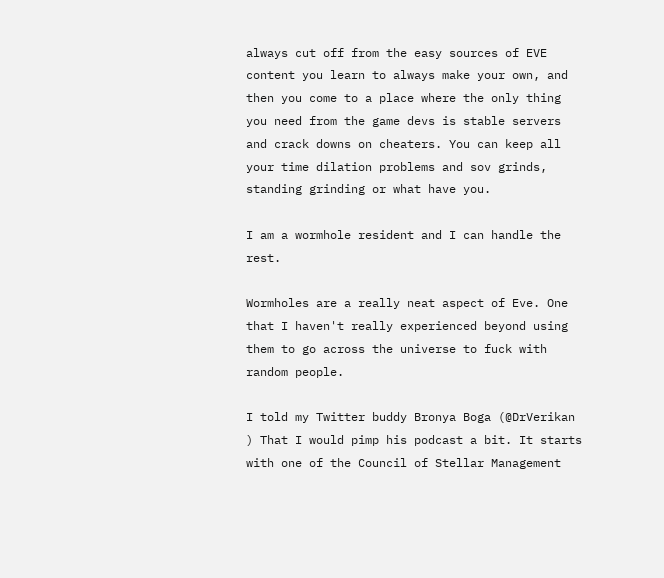always cut off from the easy sources of EVE content you learn to always make your own, and then you come to a place where the only thing you need from the game devs is stable servers and crack downs on cheaters. You can keep all your time dilation problems and sov grinds, standing grinding or what have you.

I am a wormhole resident and I can handle the rest.

Wormholes are a really neat aspect of Eve. One that I haven't really experienced beyond using them to go across the universe to fuck with random people.

I told my Twitter buddy Bronya Boga (@DrVerikan ) That I would pimp his podcast a bit. It starts with one of the Council of Stellar Management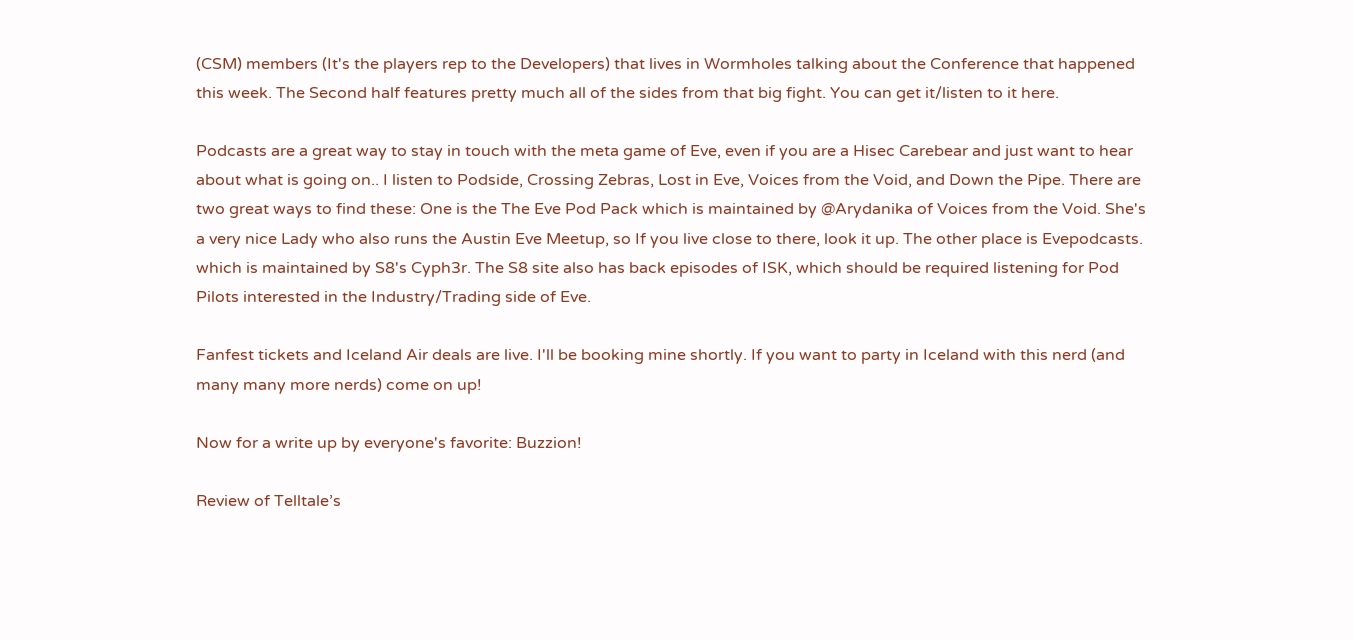(CSM) members (It's the players rep to the Developers) that lives in Wormholes talking about the Conference that happened this week. The Second half features pretty much all of the sides from that big fight. You can get it/listen to it here.

Podcasts are a great way to stay in touch with the meta game of Eve, even if you are a Hisec Carebear and just want to hear about what is going on.. I listen to Podside, Crossing Zebras, Lost in Eve, Voices from the Void, and Down the Pipe. There are two great ways to find these: One is the The Eve Pod Pack which is maintained by @Arydanika of Voices from the Void. She's a very nice Lady who also runs the Austin Eve Meetup, so If you live close to there, look it up. The other place is Evepodcasts. which is maintained by S8's Cyph3r. The S8 site also has back episodes of ISK, which should be required listening for Pod Pilots interested in the Industry/Trading side of Eve.

Fanfest tickets and Iceland Air deals are live. I'll be booking mine shortly. If you want to party in Iceland with this nerd (and many many more nerds) come on up!

Now for a write up by everyone's favorite: Buzzion!

Review of Telltale’s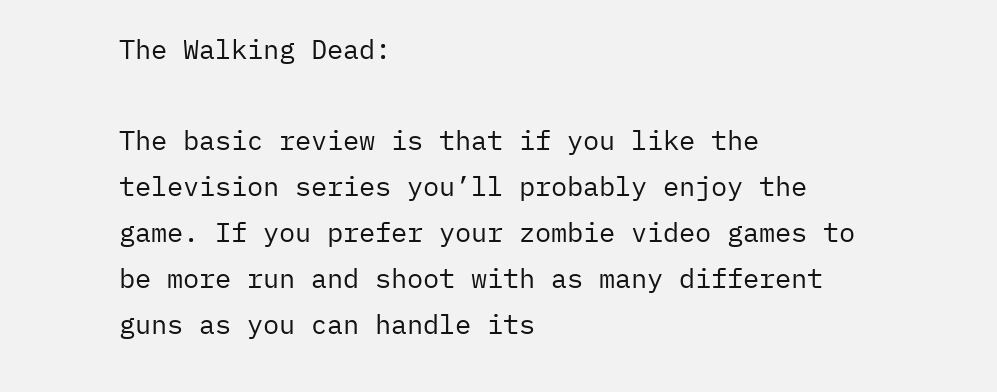The Walking Dead:

The basic review is that if you like the television series you’ll probably enjoy the game. If you prefer your zombie video games to be more run and shoot with as many different guns as you can handle its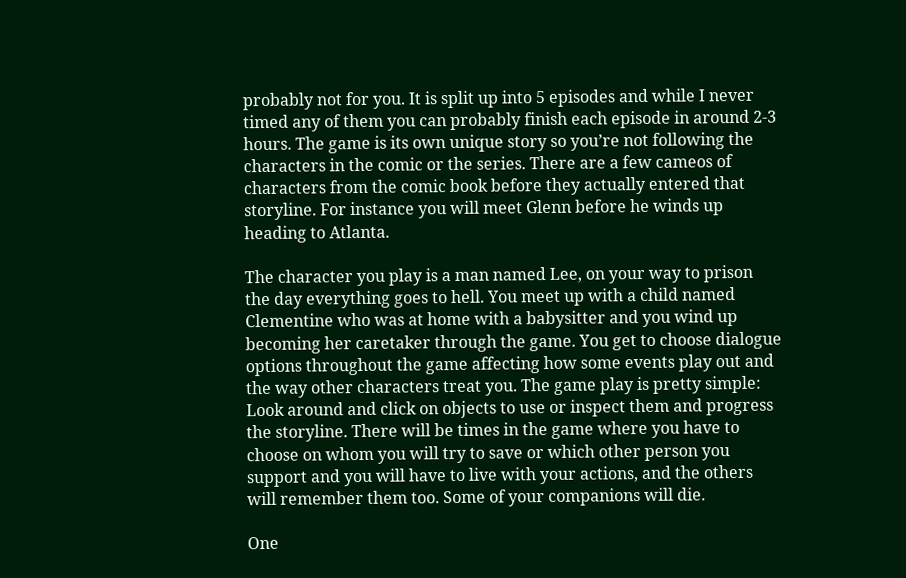probably not for you. It is split up into 5 episodes and while I never timed any of them you can probably finish each episode in around 2-3 hours. The game is its own unique story so you’re not following the characters in the comic or the series. There are a few cameos of characters from the comic book before they actually entered that storyline. For instance you will meet Glenn before he winds up heading to Atlanta.

The character you play is a man named Lee, on your way to prison the day everything goes to hell. You meet up with a child named Clementine who was at home with a babysitter and you wind up becoming her caretaker through the game. You get to choose dialogue options throughout the game affecting how some events play out and the way other characters treat you. The game play is pretty simple: Look around and click on objects to use or inspect them and progress the storyline. There will be times in the game where you have to choose on whom you will try to save or which other person you support and you will have to live with your actions, and the others will remember them too. Some of your companions will die.

One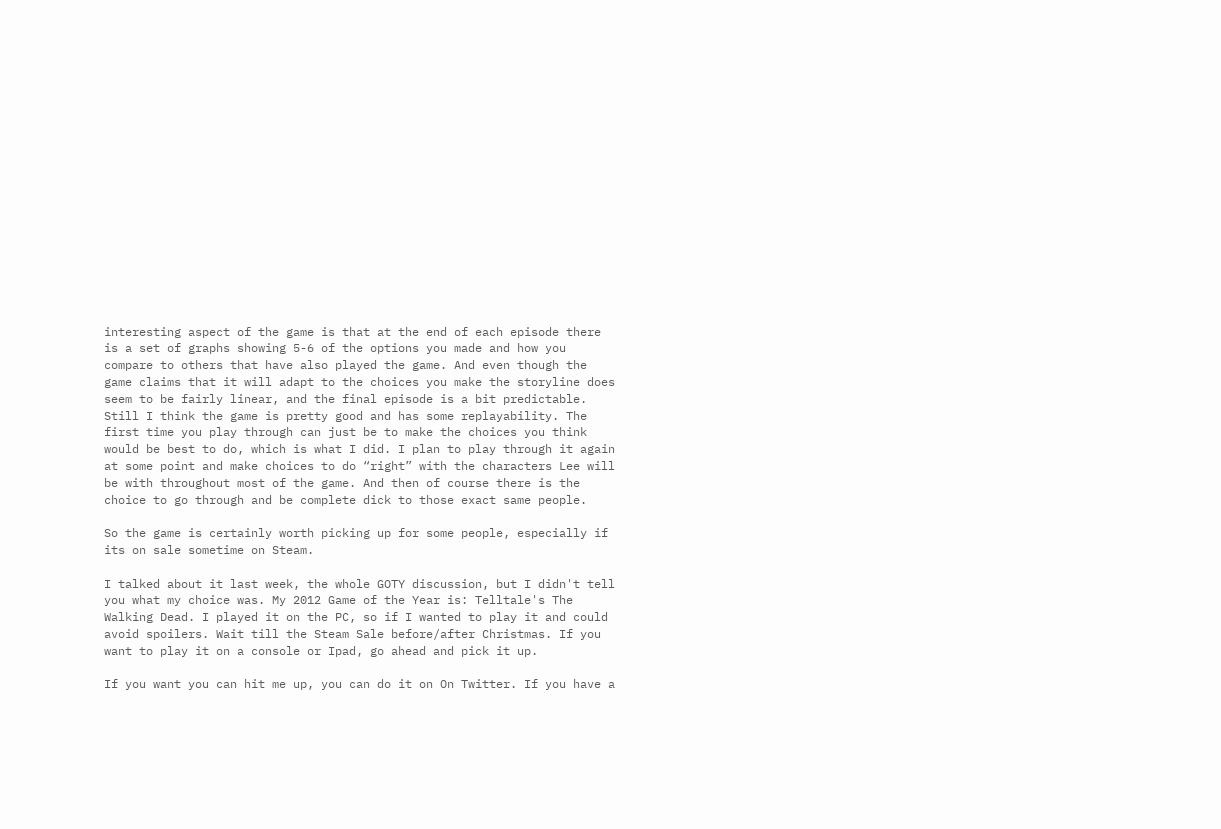interesting aspect of the game is that at the end of each episode there is a set of graphs showing 5-6 of the options you made and how you compare to others that have also played the game. And even though the game claims that it will adapt to the choices you make the storyline does seem to be fairly linear, and the final episode is a bit predictable. Still I think the game is pretty good and has some replayability. The first time you play through can just be to make the choices you think would be best to do, which is what I did. I plan to play through it again at some point and make choices to do “right” with the characters Lee will be with throughout most of the game. And then of course there is the choice to go through and be complete dick to those exact same people.

So the game is certainly worth picking up for some people, especially if its on sale sometime on Steam.

I talked about it last week, the whole GOTY discussion, but I didn't tell you what my choice was. My 2012 Game of the Year is: Telltale's The Walking Dead. I played it on the PC, so if I wanted to play it and could avoid spoilers. Wait till the Steam Sale before/after Christmas. If you want to play it on a console or Ipad, go ahead and pick it up.

If you want you can hit me up, you can do it on On Twitter. If you have a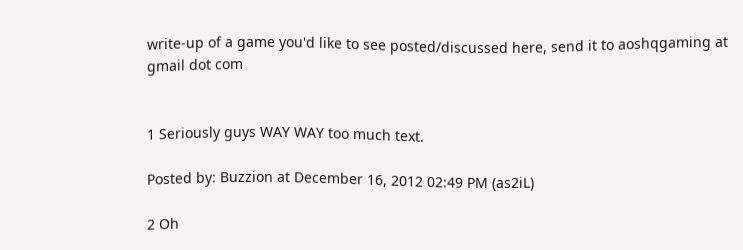write-up of a game you'd like to see posted/discussed here, send it to aoshqgaming at gmail dot com


1 Seriously guys WAY WAY too much text.

Posted by: Buzzion at December 16, 2012 02:49 PM (as2iL)

2 Oh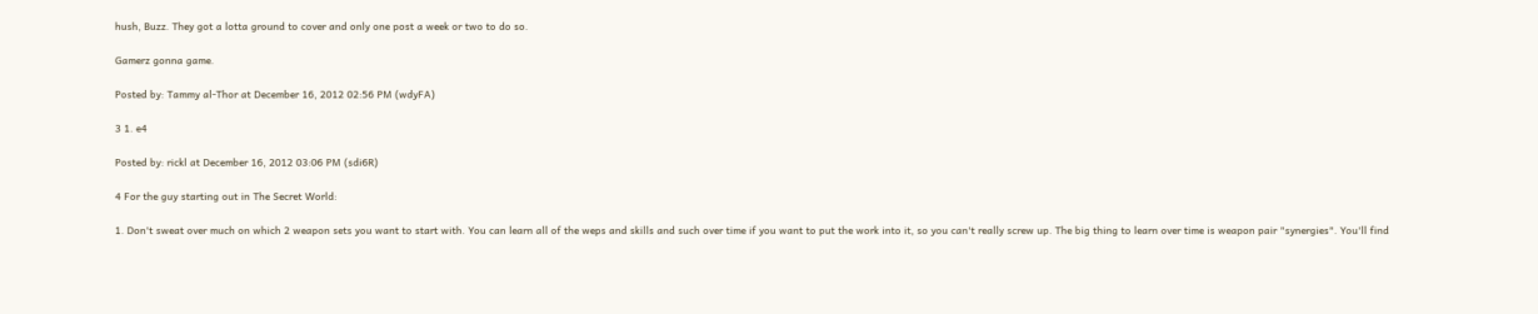hush, Buzz. They got a lotta ground to cover and only one post a week or two to do so.

Gamerz gonna game.

Posted by: Tammy al-Thor at December 16, 2012 02:56 PM (wdyFA)

3 1. e4

Posted by: rickl at December 16, 2012 03:06 PM (sdi6R)

4 For the guy starting out in The Secret World:

1. Don't sweat over much on which 2 weapon sets you want to start with. You can learn all of the weps and skills and such over time if you want to put the work into it, so you can't really screw up. The big thing to learn over time is weapon pair "synergies". You'll find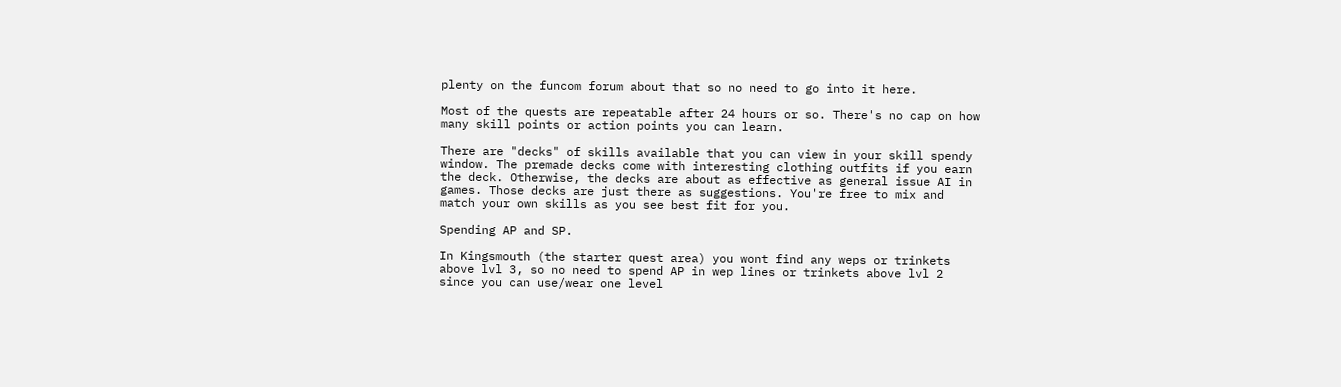plenty on the funcom forum about that so no need to go into it here.

Most of the quests are repeatable after 24 hours or so. There's no cap on how many skill points or action points you can learn.

There are "decks" of skills available that you can view in your skill spendy window. The premade decks come with interesting clothing outfits if you earn the deck. Otherwise, the decks are about as effective as general issue AI in games. Those decks are just there as suggestions. You're free to mix and match your own skills as you see best fit for you.

Spending AP and SP.

In Kingsmouth (the starter quest area) you wont find any weps or trinkets above lvl 3, so no need to spend AP in wep lines or trinkets above lvl 2 since you can use/wear one level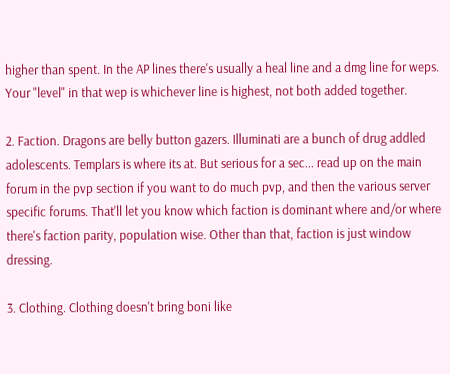higher than spent. In the AP lines there's usually a heal line and a dmg line for weps. Your "level" in that wep is whichever line is highest, not both added together.

2. Faction. Dragons are belly button gazers. Illuminati are a bunch of drug addled adolescents. Templars is where its at. But serious for a sec... read up on the main forum in the pvp section if you want to do much pvp, and then the various server specific forums. That'll let you know which faction is dominant where and/or where there's faction parity, population wise. Other than that, faction is just window dressing.

3. Clothing. Clothing doesn't bring boni like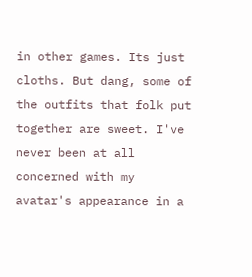in other games. Its just cloths. But dang, some of the outfits that folk put together are sweet. I've never been at all concerned with my avatar's appearance in a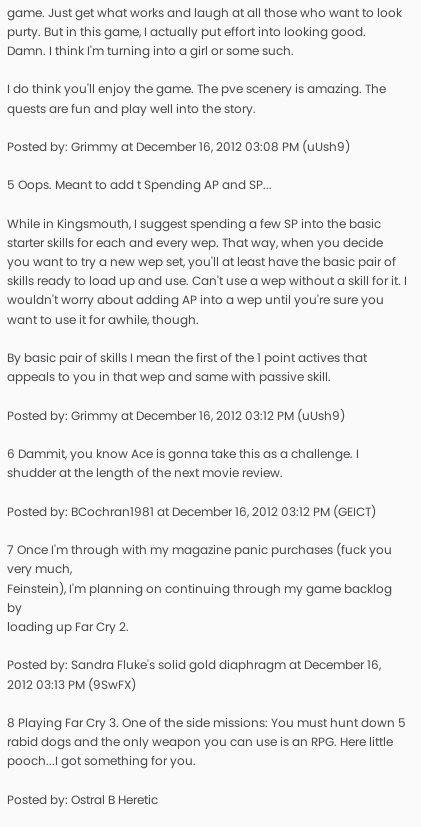game. Just get what works and laugh at all those who want to look purty. But in this game, I actually put effort into looking good. Damn. I think I'm turning into a girl or some such.

I do think you'll enjoy the game. The pve scenery is amazing. The quests are fun and play well into the story.

Posted by: Grimmy at December 16, 2012 03:08 PM (uUsh9)

5 Oops. Meant to add t Spending AP and SP...

While in Kingsmouth, I suggest spending a few SP into the basic starter skills for each and every wep. That way, when you decide you want to try a new wep set, you'll at least have the basic pair of skills ready to load up and use. Can't use a wep without a skill for it. I wouldn't worry about adding AP into a wep until you're sure you want to use it for awhile, though.

By basic pair of skills I mean the first of the 1 point actives that appeals to you in that wep and same with passive skill.

Posted by: Grimmy at December 16, 2012 03:12 PM (uUsh9)

6 Dammit, you know Ace is gonna take this as a challenge. I shudder at the length of the next movie review.

Posted by: BCochran1981 at December 16, 2012 03:12 PM (GEICT)

7 Once I'm through with my magazine panic purchases (fuck you very much,
Feinstein), I'm planning on continuing through my game backlog by
loading up Far Cry 2.

Posted by: Sandra Fluke's solid gold diaphragm at December 16, 2012 03:13 PM (9SwFX)

8 Playing Far Cry 3. One of the side missions: You must hunt down 5 rabid dogs and the only weapon you can use is an RPG. Here little pooch...I got something for you.

Posted by: Ostral B Heretic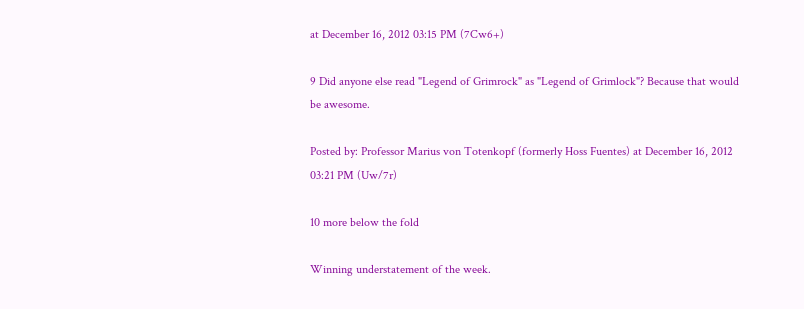at December 16, 2012 03:15 PM (7Cw6+)

9 Did anyone else read "Legend of Grimrock" as "Legend of Grimlock"? Because that would be awesome.

Posted by: Professor Marius von Totenkopf (formerly Hoss Fuentes) at December 16, 2012 03:21 PM (Uw/7r)

10 more below the fold

Winning understatement of the week.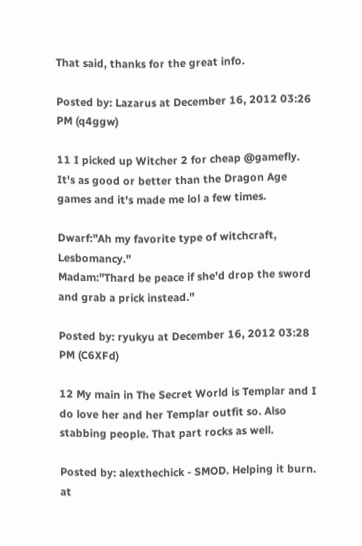That said, thanks for the great info.

Posted by: Lazarus at December 16, 2012 03:26 PM (q4ggw)

11 I picked up Witcher 2 for cheap @gamefly. It's as good or better than the Dragon Age games and it's made me lol a few times.

Dwarf:"Ah my favorite type of witchcraft, Lesbomancy."
Madam:"Thard be peace if she'd drop the sword and grab a prick instead."

Posted by: ryukyu at December 16, 2012 03:28 PM (C6XFd)

12 My main in The Secret World is Templar and I do love her and her Templar outfit so. Also stabbing people. That part rocks as well.

Posted by: alexthechick - SMOD. Helping it burn. at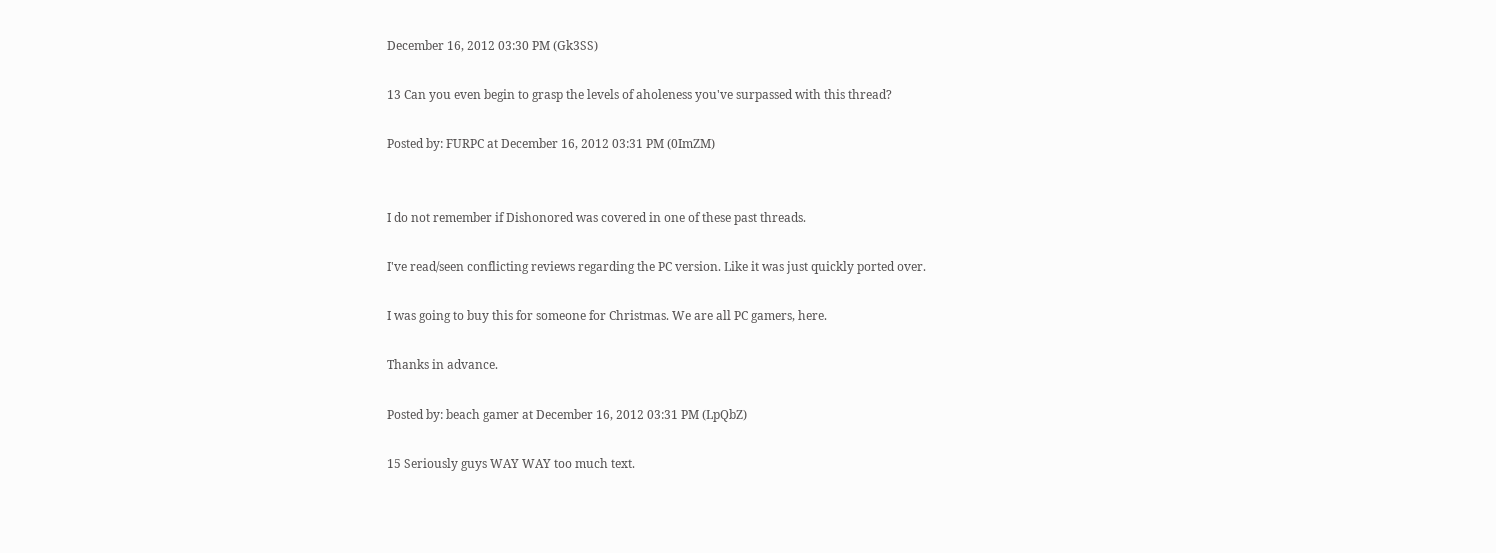December 16, 2012 03:30 PM (Gk3SS)

13 Can you even begin to grasp the levels of aholeness you've surpassed with this thread?

Posted by: FURPC at December 16, 2012 03:31 PM (0ImZM)


I do not remember if Dishonored was covered in one of these past threads.

I've read/seen conflicting reviews regarding the PC version. Like it was just quickly ported over.

I was going to buy this for someone for Christmas. We are all PC gamers, here.

Thanks in advance.

Posted by: beach gamer at December 16, 2012 03:31 PM (LpQbZ)

15 Seriously guys WAY WAY too much text.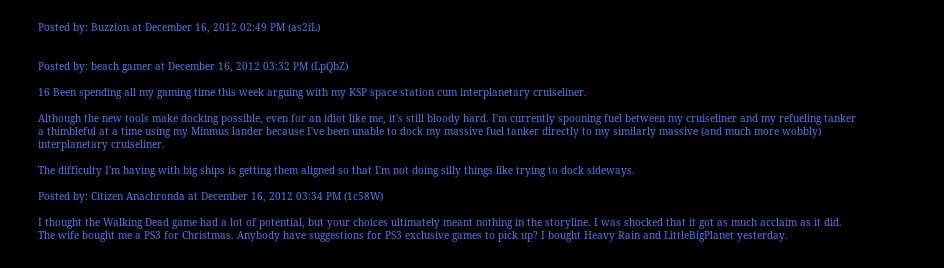Posted by: Buzzion at December 16, 2012 02:49 PM (as2iL)


Posted by: beach gamer at December 16, 2012 03:32 PM (LpQbZ)

16 Been spending all my gaming time this week arguing with my KSP space station cum interplanetary cruiseliner.

Although the new tools make docking possible, even for an idiot like me, it's still bloody hard. I'm currently spooning fuel between my cruiseliner and my refueling tanker a thimbleful at a time using my Minmus lander because I've been unable to dock my massive fuel tanker directly to my similarly massive (and much more wobbly) interplanetary cruiseliner.

The difficulty I'm having with big ships is getting them aligned so that I'm not doing silly things like trying to dock sideways.

Posted by: Citizen Anachronda at December 16, 2012 03:34 PM (1c58W)

I thought the Walking Dead game had a lot of potential, but your choices ultimately meant nothing in the storyline. I was shocked that it got as much acclaim as it did.
The wife bought me a PS3 for Christmas. Anybody have suggestions for PS3 exclusive games to pick up? I bought Heavy Rain and LittleBigPlanet yesterday.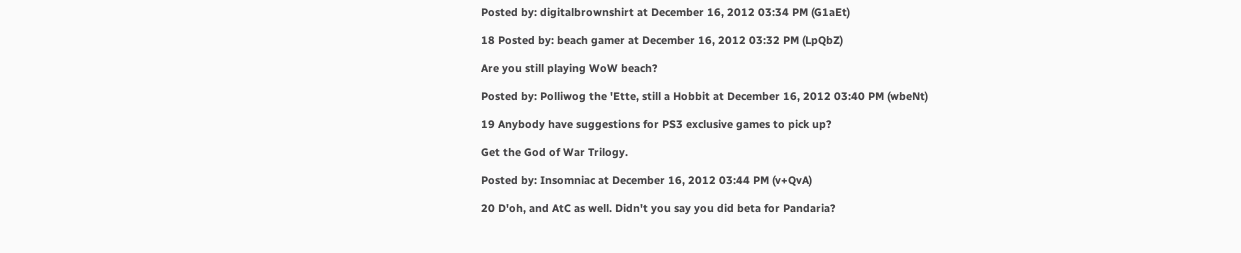Posted by: digitalbrownshirt at December 16, 2012 03:34 PM (G1aEt)

18 Posted by: beach gamer at December 16, 2012 03:32 PM (LpQbZ)

Are you still playing WoW beach?

Posted by: Polliwog the 'Ette, still a Hobbit at December 16, 2012 03:40 PM (wbeNt)

19 Anybody have suggestions for PS3 exclusive games to pick up?

Get the God of War Trilogy.

Posted by: Insomniac at December 16, 2012 03:44 PM (v+QvA)

20 D'oh, and AtC as well. Didn't you say you did beta for Pandaria?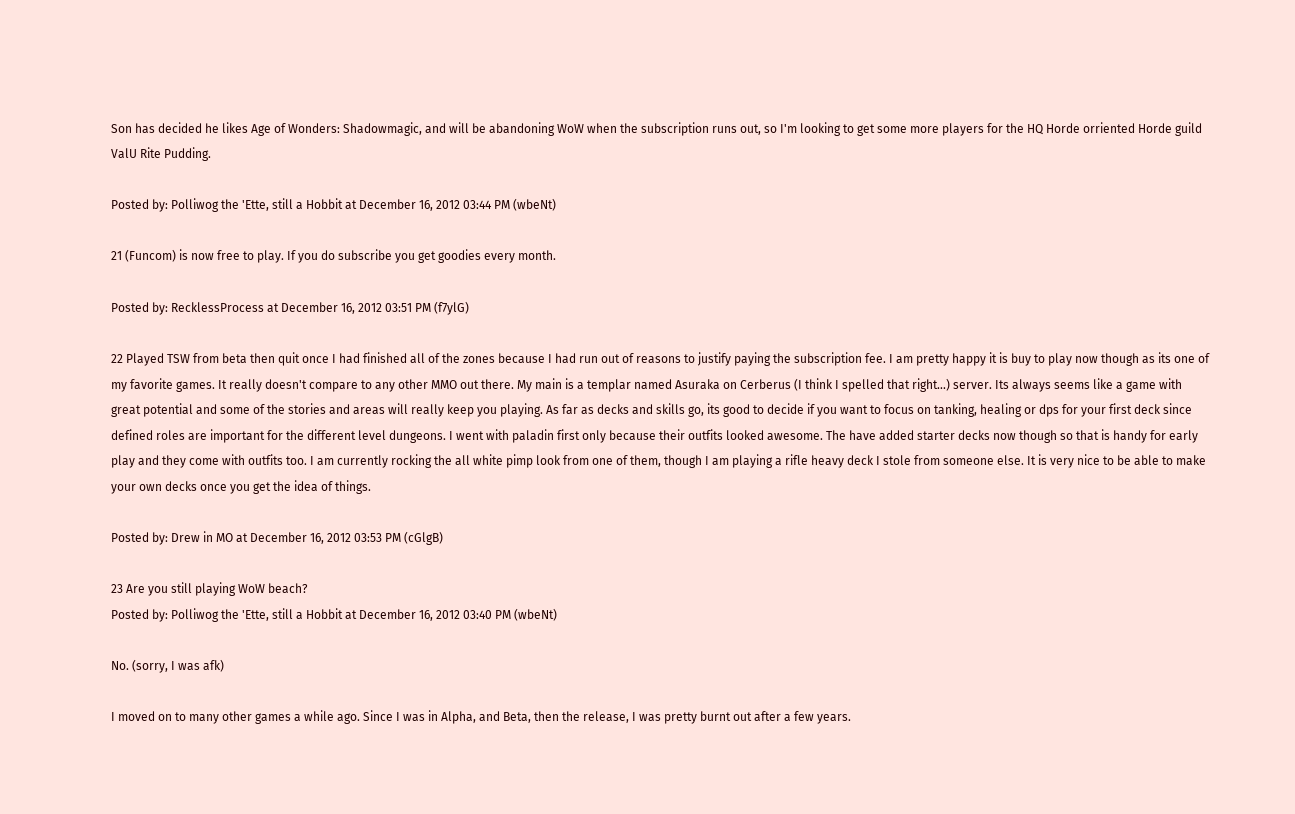Son has decided he likes Age of Wonders: Shadowmagic, and will be abandoning WoW when the subscription runs out, so I'm looking to get some more players for the HQ Horde orriented Horde guild ValU Rite Pudding.

Posted by: Polliwog the 'Ette, still a Hobbit at December 16, 2012 03:44 PM (wbeNt)

21 (Funcom) is now free to play. If you do subscribe you get goodies every month.

Posted by: RecklessProcess at December 16, 2012 03:51 PM (f7ylG)

22 Played TSW from beta then quit once I had finished all of the zones because I had run out of reasons to justify paying the subscription fee. I am pretty happy it is buy to play now though as its one of my favorite games. It really doesn't compare to any other MMO out there. My main is a templar named Asuraka on Cerberus (I think I spelled that right...) server. Its always seems like a game with great potential and some of the stories and areas will really keep you playing. As far as decks and skills go, its good to decide if you want to focus on tanking, healing or dps for your first deck since defined roles are important for the different level dungeons. I went with paladin first only because their outfits looked awesome. The have added starter decks now though so that is handy for early play and they come with outfits too. I am currently rocking the all white pimp look from one of them, though I am playing a rifle heavy deck I stole from someone else. It is very nice to be able to make your own decks once you get the idea of things.

Posted by: Drew in MO at December 16, 2012 03:53 PM (cGlgB)

23 Are you still playing WoW beach?
Posted by: Polliwog the 'Ette, still a Hobbit at December 16, 2012 03:40 PM (wbeNt)

No. (sorry, I was afk)

I moved on to many other games a while ago. Since I was in Alpha, and Beta, then the release, I was pretty burnt out after a few years.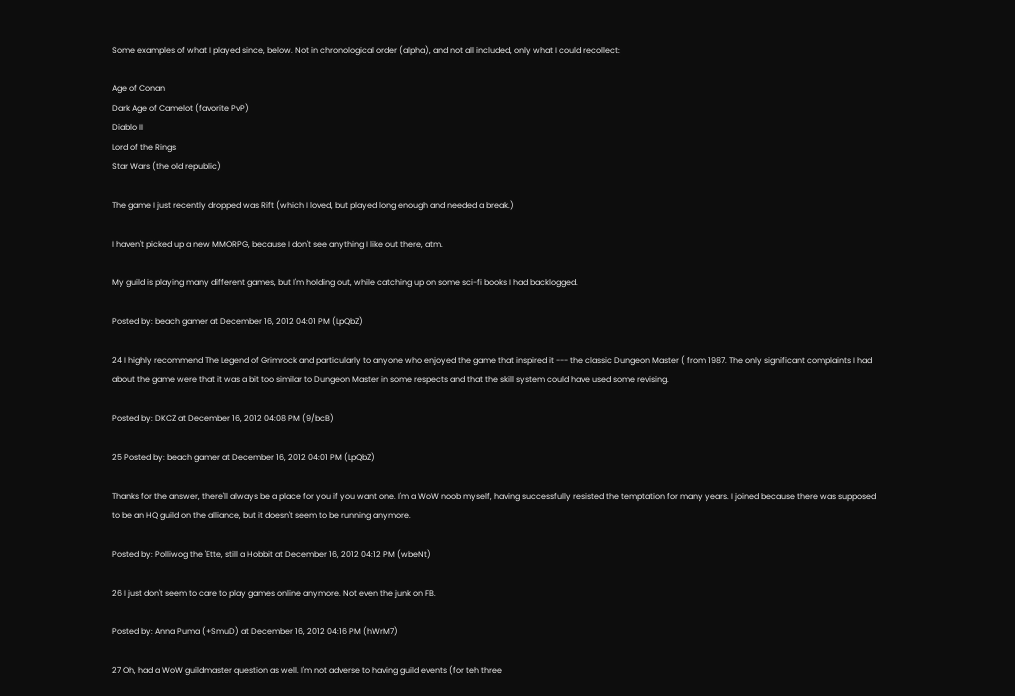Some examples of what I played since, below. Not in chronological order (alpha), and not all included, only what I could recollect:

Age of Conan
Dark Age of Camelot (favorite PvP)
Diablo II
Lord of the Rings
Star Wars (the old republic)

The game I just recently dropped was Rift (which I loved, but played long enough and needed a break.)

I haven't picked up a new MMORPG, because I don't see anything I like out there, atm.

My guild is playing many different games, but I'm holding out, while catching up on some sci-fi books I had backlogged.

Posted by: beach gamer at December 16, 2012 04:01 PM (LpQbZ)

24 I highly recommend The Legend of Grimrock and particularly to anyone who enjoyed the game that inspired it --- the classic Dungeon Master ( from 1987. The only significant complaints I had about the game were that it was a bit too similar to Dungeon Master in some respects and that the skill system could have used some revising.

Posted by: DKCZ at December 16, 2012 04:08 PM (9/bcB)

25 Posted by: beach gamer at December 16, 2012 04:01 PM (LpQbZ)

Thanks for the answer, there'll always be a place for you if you want one. I'm a WoW noob myself, having successfully resisted the temptation for many years. I joined because there was supposed to be an HQ guild on the alliance, but it doesn't seem to be running anymore.

Posted by: Polliwog the 'Ette, still a Hobbit at December 16, 2012 04:12 PM (wbeNt)

26 I just don't seem to care to play games online anymore. Not even the junk on FB.

Posted by: Anna Puma (+SmuD) at December 16, 2012 04:16 PM (hWrM7)

27 Oh, had a WoW guildmaster question as well. I'm not adverse to having guild events (for teh three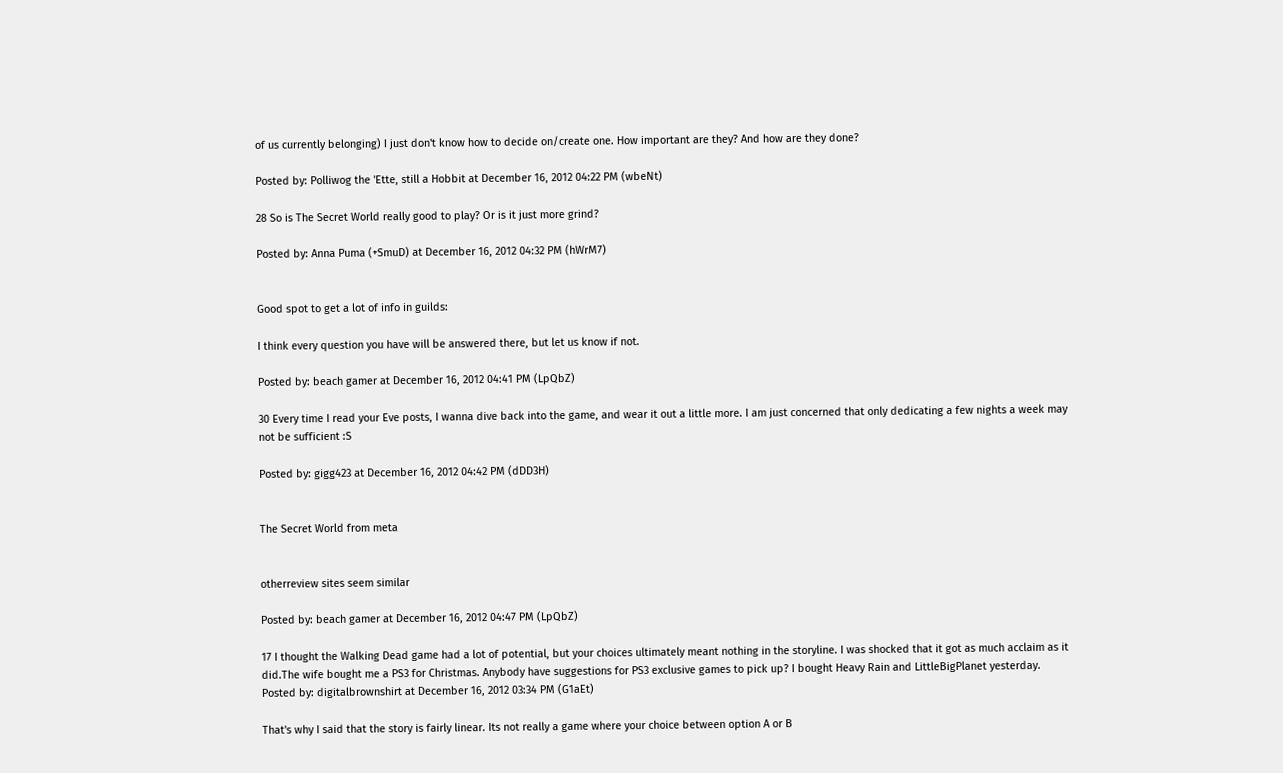of us currently belonging) I just don't know how to decide on/create one. How important are they? And how are they done?

Posted by: Polliwog the 'Ette, still a Hobbit at December 16, 2012 04:22 PM (wbeNt)

28 So is The Secret World really good to play? Or is it just more grind?

Posted by: Anna Puma (+SmuD) at December 16, 2012 04:32 PM (hWrM7)


Good spot to get a lot of info in guilds:

I think every question you have will be answered there, but let us know if not.

Posted by: beach gamer at December 16, 2012 04:41 PM (LpQbZ)

30 Every time I read your Eve posts, I wanna dive back into the game, and wear it out a little more. I am just concerned that only dedicating a few nights a week may not be sufficient :S

Posted by: gigg423 at December 16, 2012 04:42 PM (dDD3H)


The Secret World from meta


otherreview sites seem similar

Posted by: beach gamer at December 16, 2012 04:47 PM (LpQbZ)

17 I thought the Walking Dead game had a lot of potential, but your choices ultimately meant nothing in the storyline. I was shocked that it got as much acclaim as it did.The wife bought me a PS3 for Christmas. Anybody have suggestions for PS3 exclusive games to pick up? I bought Heavy Rain and LittleBigPlanet yesterday.
Posted by: digitalbrownshirt at December 16, 2012 03:34 PM (G1aEt)

That's why I said that the story is fairly linear. Its not really a game where your choice between option A or B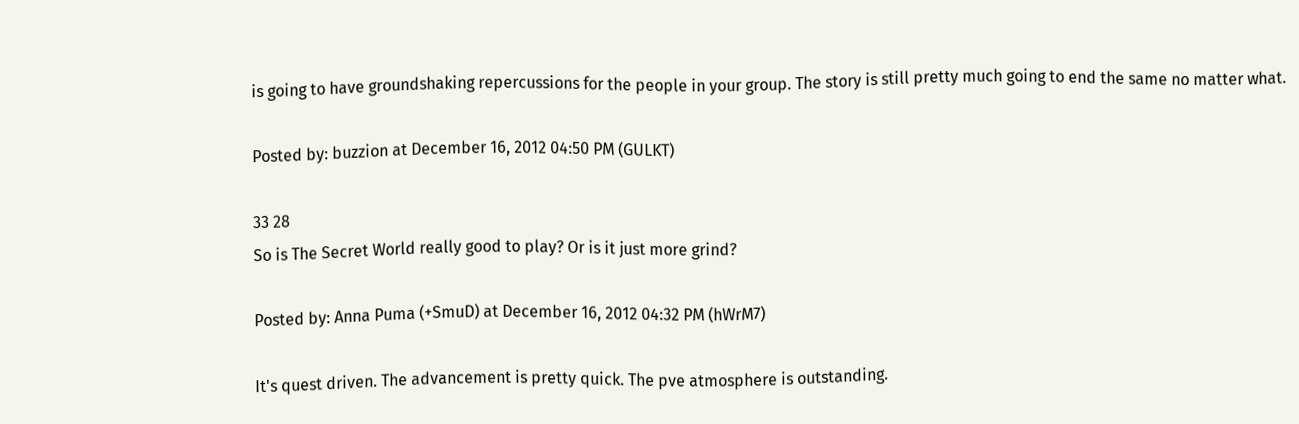is going to have groundshaking repercussions for the people in your group. The story is still pretty much going to end the same no matter what.

Posted by: buzzion at December 16, 2012 04:50 PM (GULKT)

33 28
So is The Secret World really good to play? Or is it just more grind?

Posted by: Anna Puma (+SmuD) at December 16, 2012 04:32 PM (hWrM7)

It's quest driven. The advancement is pretty quick. The pve atmosphere is outstanding.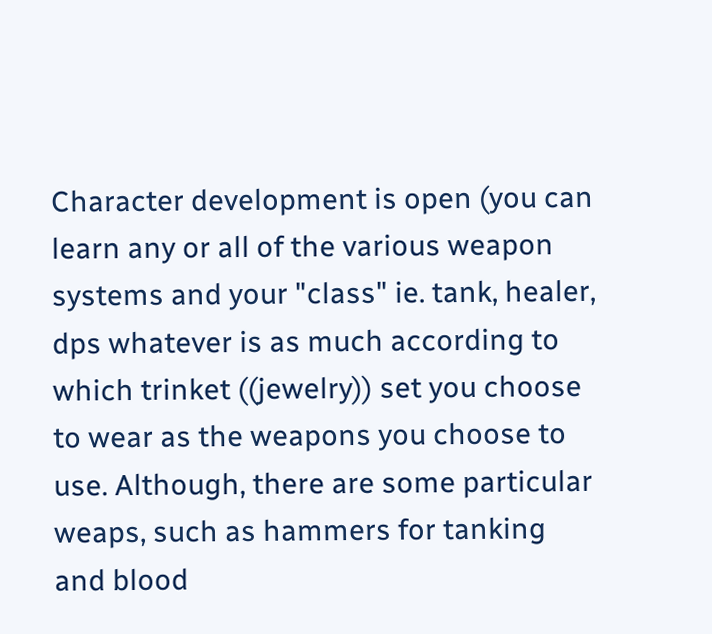Character development is open (you can learn any or all of the various weapon systems and your "class" ie. tank, healer, dps whatever is as much according to which trinket ((jewelry)) set you choose to wear as the weapons you choose to use. Although, there are some particular weaps, such as hammers for tanking and blood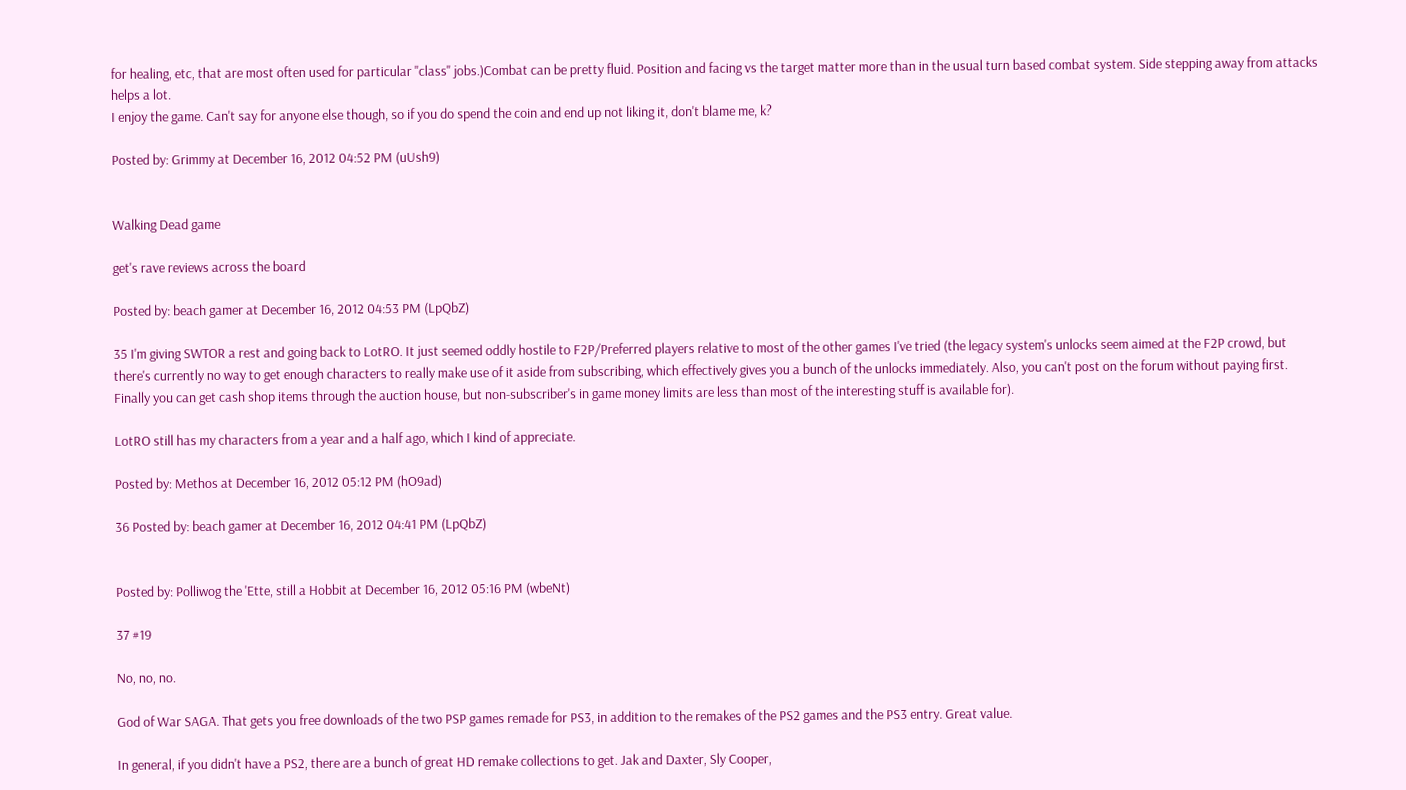for healing, etc, that are most often used for particular "class" jobs.)Combat can be pretty fluid. Position and facing vs the target matter more than in the usual turn based combat system. Side stepping away from attacks helps a lot.
I enjoy the game. Can't say for anyone else though, so if you do spend the coin and end up not liking it, don't blame me, k?

Posted by: Grimmy at December 16, 2012 04:52 PM (uUsh9)


Walking Dead game

get's rave reviews across the board

Posted by: beach gamer at December 16, 2012 04:53 PM (LpQbZ)

35 I'm giving SWTOR a rest and going back to LotRO. It just seemed oddly hostile to F2P/Preferred players relative to most of the other games I've tried (the legacy system's unlocks seem aimed at the F2P crowd, but there's currently no way to get enough characters to really make use of it aside from subscribing, which effectively gives you a bunch of the unlocks immediately. Also, you can't post on the forum without paying first. Finally you can get cash shop items through the auction house, but non-subscriber's in game money limits are less than most of the interesting stuff is available for).

LotRO still has my characters from a year and a half ago, which I kind of appreciate.

Posted by: Methos at December 16, 2012 05:12 PM (hO9ad)

36 Posted by: beach gamer at December 16, 2012 04:41 PM (LpQbZ)


Posted by: Polliwog the 'Ette, still a Hobbit at December 16, 2012 05:16 PM (wbeNt)

37 #19

No, no, no.

God of War SAGA. That gets you free downloads of the two PSP games remade for PS3, in addition to the remakes of the PS2 games and the PS3 entry. Great value.

In general, if you didn't have a PS2, there are a bunch of great HD remake collections to get. Jak and Daxter, Sly Cooper,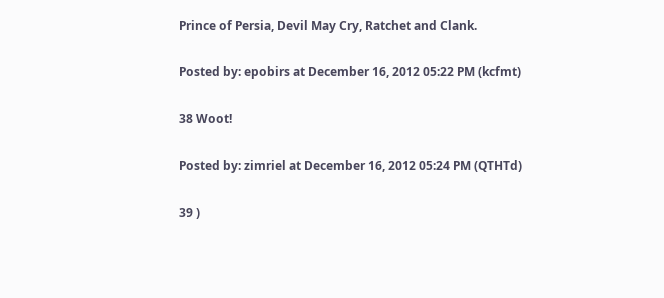Prince of Persia, Devil May Cry, Ratchet and Clank.

Posted by: epobirs at December 16, 2012 05:22 PM (kcfmt)

38 Woot!

Posted by: zimriel at December 16, 2012 05:24 PM (QTHTd)

39 )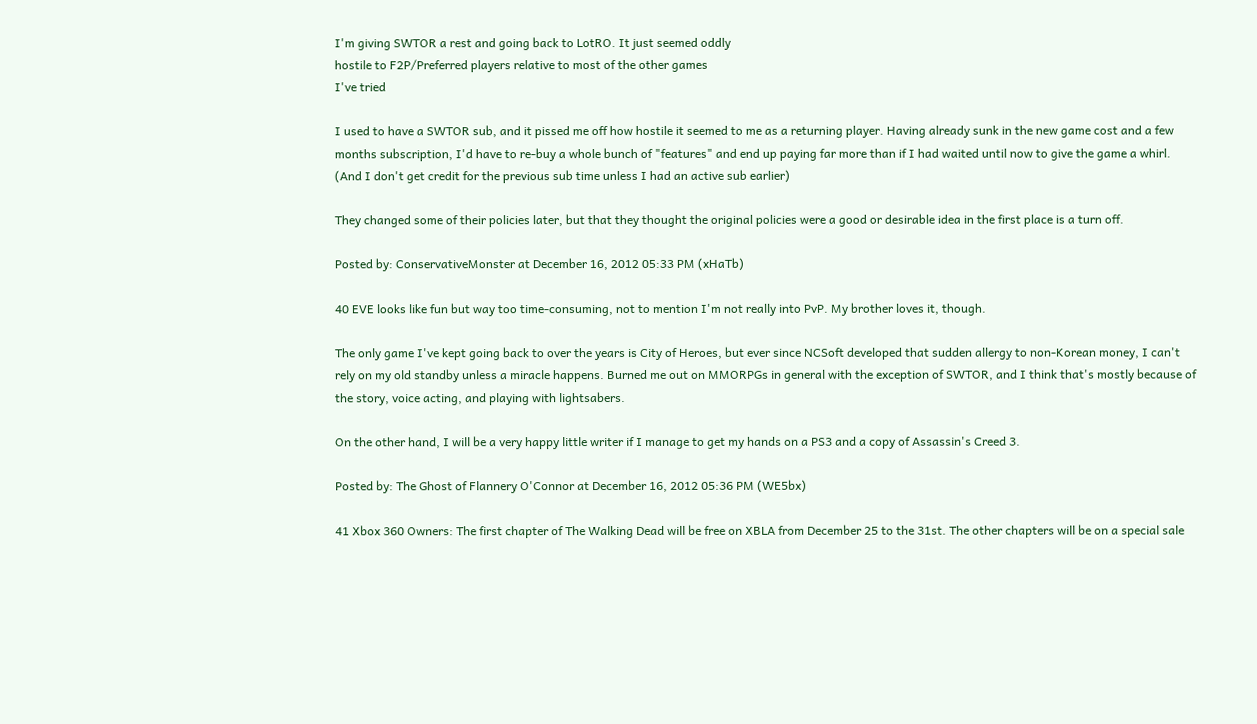I'm giving SWTOR a rest and going back to LotRO. It just seemed oddly
hostile to F2P/Preferred players relative to most of the other games
I've tried

I used to have a SWTOR sub, and it pissed me off how hostile it seemed to me as a returning player. Having already sunk in the new game cost and a few months subscription, I'd have to re-buy a whole bunch of "features" and end up paying far more than if I had waited until now to give the game a whirl. (And I don't get credit for the previous sub time unless I had an active sub earlier)

They changed some of their policies later, but that they thought the original policies were a good or desirable idea in the first place is a turn off.

Posted by: ConservativeMonster at December 16, 2012 05:33 PM (xHaTb)

40 EVE looks like fun but way too time-consuming, not to mention I'm not really into PvP. My brother loves it, though.

The only game I've kept going back to over the years is City of Heroes, but ever since NCSoft developed that sudden allergy to non-Korean money, I can't rely on my old standby unless a miracle happens. Burned me out on MMORPGs in general with the exception of SWTOR, and I think that's mostly because of the story, voice acting, and playing with lightsabers.

On the other hand, I will be a very happy little writer if I manage to get my hands on a PS3 and a copy of Assassin's Creed 3.

Posted by: The Ghost of Flannery O'Connor at December 16, 2012 05:36 PM (WE5bx)

41 Xbox 360 Owners: The first chapter of The Walking Dead will be free on XBLA from December 25 to the 31st. The other chapters will be on a special sale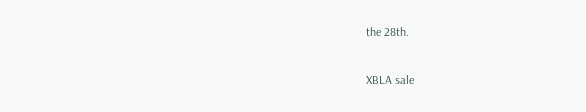the 28th.

XBLA sale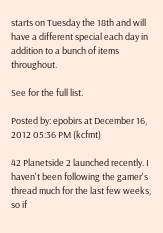starts on Tuesday the 18th and will have a different special each day in addition to a bunch of items throughout.

See for the full list.

Posted by: epobirs at December 16, 2012 05:36 PM (kcfmt)

42 Planetside 2 launched recently. I haven't been following the gamer's thread much for the last few weeks, so if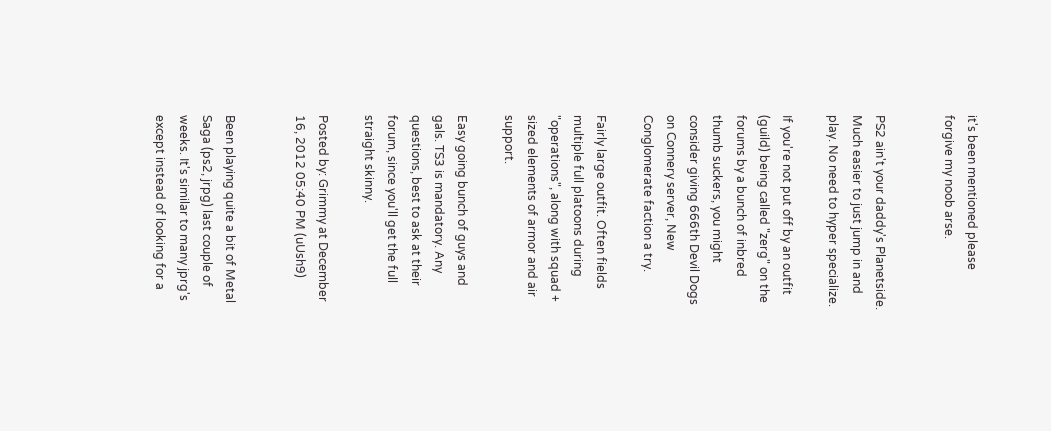it's been mentioned please forgive my noob arse.


PS2 ain't your daddy's Planetside. Much easier to just jump in and play. No need to hyper specialize.

If you're not put off by an outfit (guild) being called "zerg" on the forums by a bunch of inbred thumb suckers, you might consider giving 666th Devil Dogs on Connery server, New Conglomerate faction a try.

Fairly large outfit. Often fields multiple full platoons during "operations", along with squad + sized elements of armor and air support.

Easy going bunch of guys and gals. TS3 is mandatory. Any questions, best to ask at their forum, since you'll get the full straight skinny.

Posted by: Grimmy at December 16, 2012 05:40 PM (uUsh9)


Been playing quite a bit of Metal Saga (ps2, jrpg) last couple of weeks. It's similar to many jprg's except instead of looking for a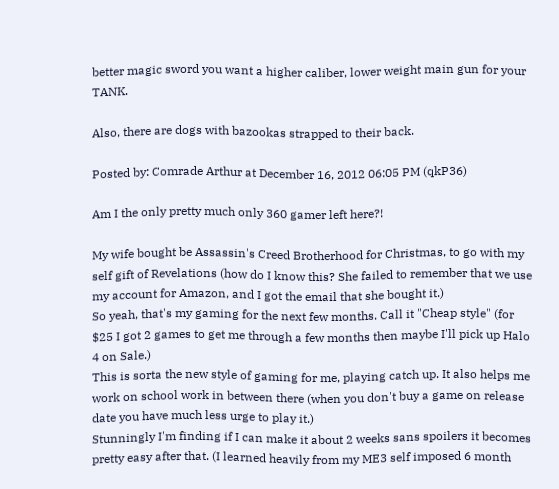better magic sword you want a higher caliber, lower weight main gun for your TANK.

Also, there are dogs with bazookas strapped to their back.

Posted by: Comrade Arthur at December 16, 2012 06:05 PM (qkP36)

Am I the only pretty much only 360 gamer left here?!

My wife bought be Assassin's Creed Brotherhood for Christmas, to go with my self gift of Revelations (how do I know this? She failed to remember that we use my account for Amazon, and I got the email that she bought it.)
So yeah, that's my gaming for the next few months. Call it "Cheap style" (for $25 I got 2 games to get me through a few months then maybe I'll pick up Halo 4 on Sale.)
This is sorta the new style of gaming for me, playing catch up. It also helps me work on school work in between there (when you don't buy a game on release date you have much less urge to play it.)
Stunningly I'm finding if I can make it about 2 weeks sans spoilers it becomes pretty easy after that. (I learned heavily from my ME3 self imposed 6 month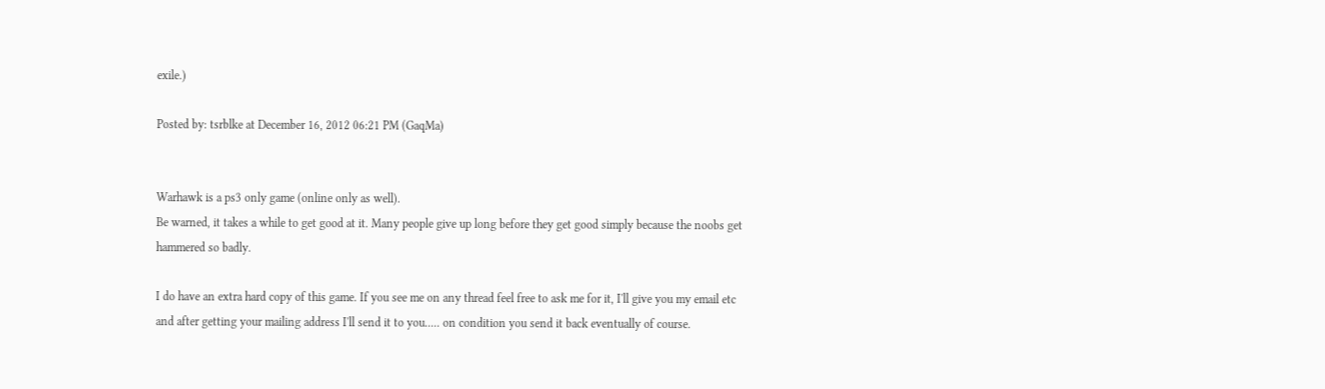exile.)

Posted by: tsrblke at December 16, 2012 06:21 PM (GaqMa)


Warhawk is a ps3 only game (online only as well).
Be warned, it takes a while to get good at it. Many people give up long before they get good simply because the noobs get hammered so badly.

I do have an extra hard copy of this game. If you see me on any thread feel free to ask me for it, I'll give you my email etc and after getting your mailing address I'll send it to you..... on condition you send it back eventually of course.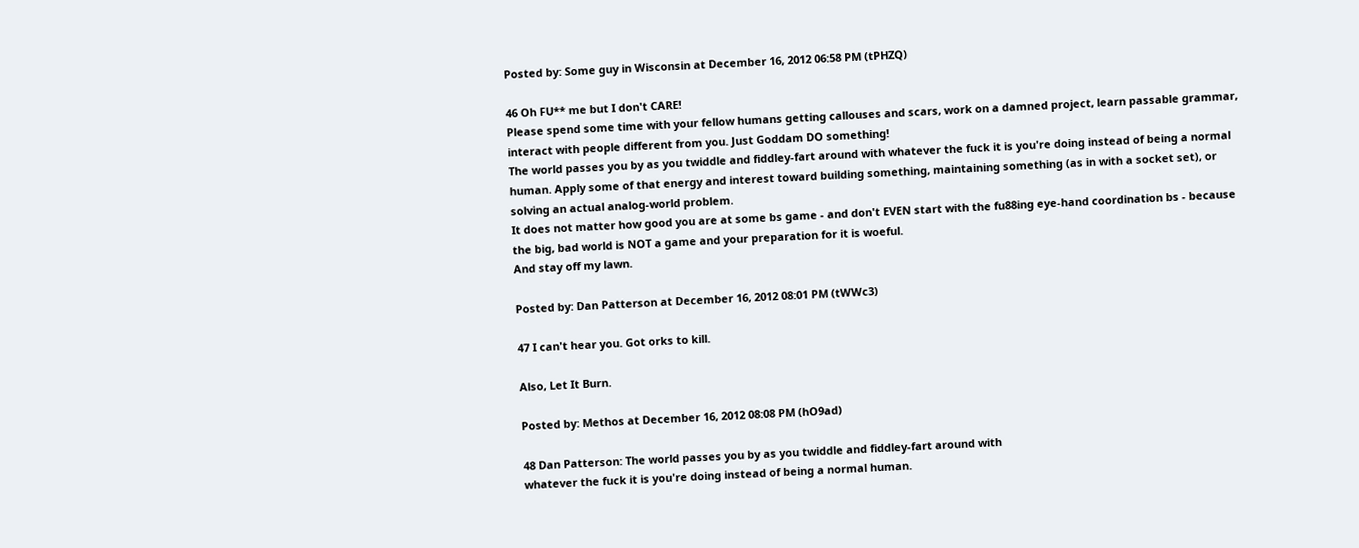Posted by: Some guy in Wisconsin at December 16, 2012 06:58 PM (tPHZQ)

46 Oh FU** me but I don't CARE!
Please spend some time with your fellow humans getting callouses and scars, work on a damned project, learn passable grammar, interact with people different from you. Just Goddam DO something!
The world passes you by as you twiddle and fiddley-fart around with whatever the fuck it is you're doing instead of being a normal human. Apply some of that energy and interest toward building something, maintaining something (as in with a socket set), or solving an actual analog-world problem.
It does not matter how good you are at some bs game - and don't EVEN start with the fu88ing eye-hand coordination bs - because the big, bad world is NOT a game and your preparation for it is woeful.
And stay off my lawn.

Posted by: Dan Patterson at December 16, 2012 08:01 PM (tWWc3)

47 I can't hear you. Got orks to kill.

Also, Let It Burn.

Posted by: Methos at December 16, 2012 08:08 PM (hO9ad)

48 Dan Patterson: The world passes you by as you twiddle and fiddley-fart around with
whatever the fuck it is you're doing instead of being a normal human.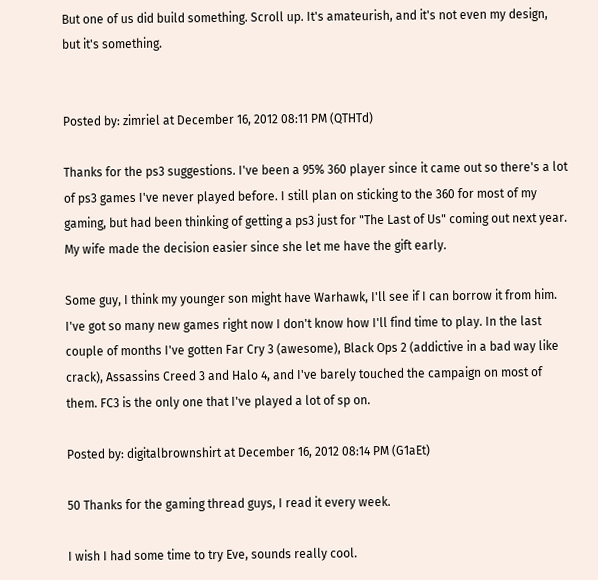But one of us did build something. Scroll up. It's amateurish, and it's not even my design, but it's something.


Posted by: zimriel at December 16, 2012 08:11 PM (QTHTd)

Thanks for the ps3 suggestions. I've been a 95% 360 player since it came out so there's a lot of ps3 games I've never played before. I still plan on sticking to the 360 for most of my gaming, but had been thinking of getting a ps3 just for "The Last of Us" coming out next year. My wife made the decision easier since she let me have the gift early.

Some guy, I think my younger son might have Warhawk, I'll see if I can borrow it from him. I've got so many new games right now I don't know how I'll find time to play. In the last couple of months I've gotten Far Cry 3 (awesome), Black Ops 2 (addictive in a bad way like crack), Assassins Creed 3 and Halo 4, and I've barely touched the campaign on most of them. FC3 is the only one that I've played a lot of sp on.

Posted by: digitalbrownshirt at December 16, 2012 08:14 PM (G1aEt)

50 Thanks for the gaming thread guys, I read it every week.

I wish I had some time to try Eve, sounds really cool.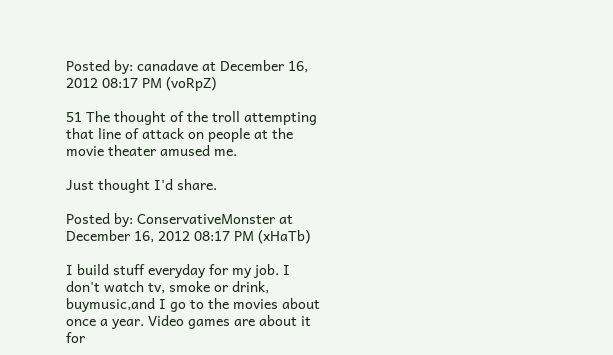Posted by: canadave at December 16, 2012 08:17 PM (voRpZ)

51 The thought of the troll attempting that line of attack on people at the movie theater amused me.

Just thought I'd share.

Posted by: ConservativeMonster at December 16, 2012 08:17 PM (xHaTb)

I build stuff everyday for my job. I don't watch tv, smoke or drink, buymusic,and I go to the movies about once a year. Video games are about it for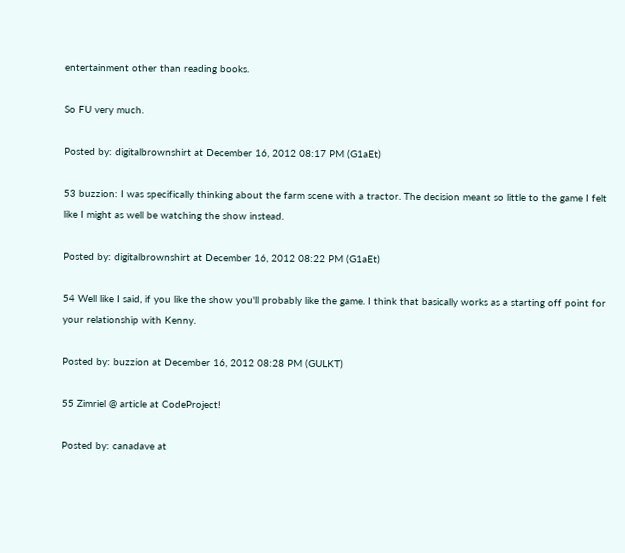entertainment other than reading books.

So FU very much.

Posted by: digitalbrownshirt at December 16, 2012 08:17 PM (G1aEt)

53 buzzion: I was specifically thinking about the farm scene with a tractor. The decision meant so little to the game I felt like I might as well be watching the show instead.

Posted by: digitalbrownshirt at December 16, 2012 08:22 PM (G1aEt)

54 Well like I said, if you like the show you'll probably like the game. I think that basically works as a starting off point for your relationship with Kenny.

Posted by: buzzion at December 16, 2012 08:28 PM (GULKT)

55 Zimriel @ article at CodeProject!

Posted by: canadave at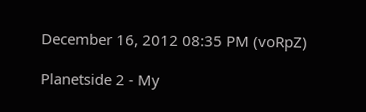December 16, 2012 08:35 PM (voRpZ)

Planetside 2 - My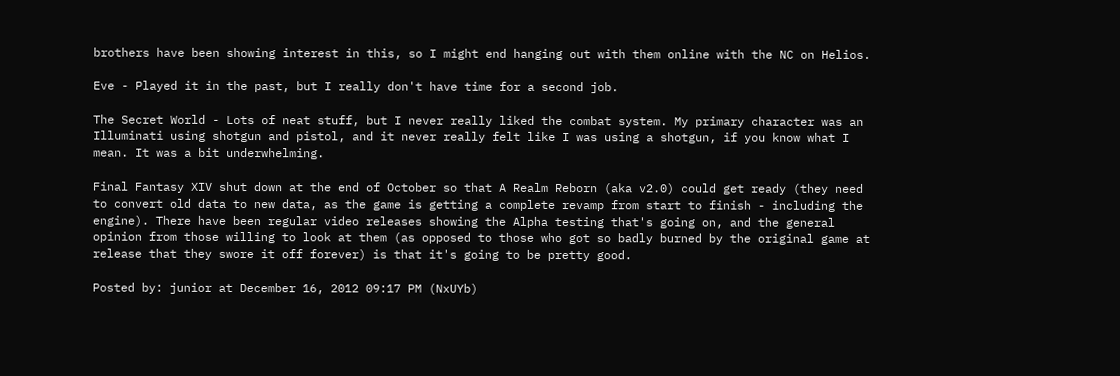brothers have been showing interest in this, so I might end hanging out with them online with the NC on Helios.

Eve - Played it in the past, but I really don't have time for a second job.

The Secret World - Lots of neat stuff, but I never really liked the combat system. My primary character was an Illuminati using shotgun and pistol, and it never really felt like I was using a shotgun, if you know what I mean. It was a bit underwhelming.

Final Fantasy XIV shut down at the end of October so that A Realm Reborn (aka v2.0) could get ready (they need to convert old data to new data, as the game is getting a complete revamp from start to finish - including the engine). There have been regular video releases showing the Alpha testing that's going on, and the general opinion from those willing to look at them (as opposed to those who got so badly burned by the original game at release that they swore it off forever) is that it's going to be pretty good.

Posted by: junior at December 16, 2012 09:17 PM (NxUYb)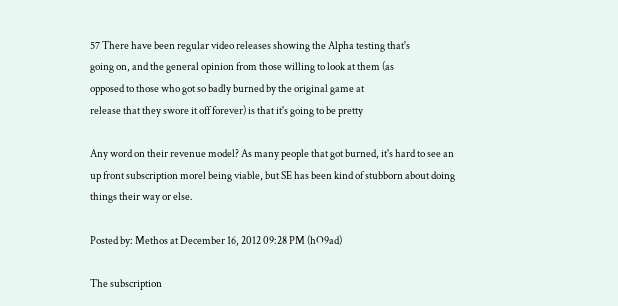57 There have been regular video releases showing the Alpha testing that's
going on, and the general opinion from those willing to look at them (as
opposed to those who got so badly burned by the original game at
release that they swore it off forever) is that it's going to be pretty

Any word on their revenue model? As many people that got burned, it's hard to see an up front subscription morel being viable, but SE has been kind of stubborn about doing things their way or else.

Posted by: Methos at December 16, 2012 09:28 PM (hO9ad)

The subscription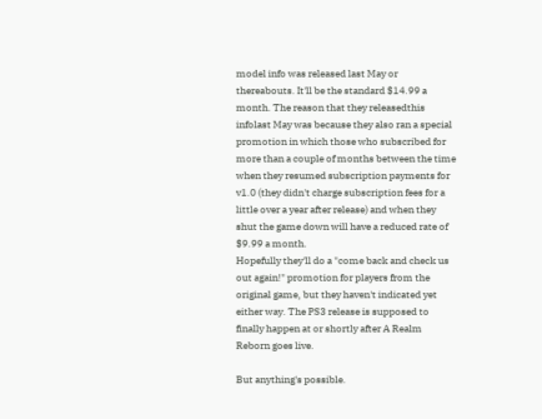model info was released last May or thereabouts. It'll be the standard $14.99 a month. The reason that they releasedthis infolast May was because they also ran a special promotion in which those who subscribed for more than a couple of months between the time when they resumed subscription payments for v1.0 (they didn't charge subscription fees for a little over a year after release) and when they shut the game down will have a reduced rate of $9.99 a month.
Hopefully they'll do a "come back and check us out again!" promotion for players from the original game, but they haven't indicated yet either way. The PS3 release is supposed to finally happen at or shortly after A Realm Reborn goes live.

But anything's possible.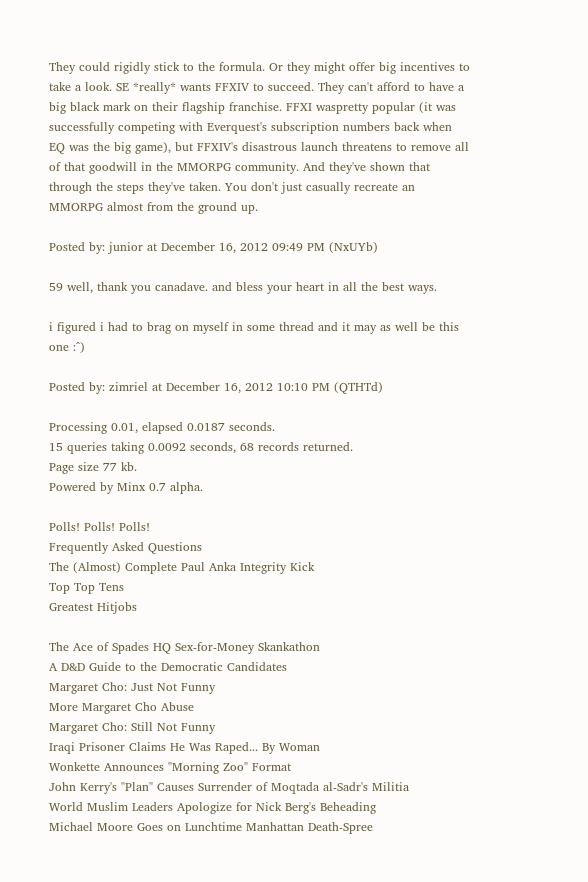They could rigidly stick to the formula. Or they might offer big incentives to take a look. SE *really* wants FFXIV to succeed. They can't afford to have a big black mark on their flagship franchise. FFXI waspretty popular (it was successfully competing with Everquest's subscription numbers back when EQ was the big game), but FFXIV's disastrous launch threatens to remove all of that goodwill in the MMORPG community. And they've shown that through the steps they've taken. You don't just casually recreate an MMORPG almost from the ground up.

Posted by: junior at December 16, 2012 09:49 PM (NxUYb)

59 well, thank you canadave. and bless your heart in all the best ways.

i figured i had to brag on myself in some thread and it may as well be this one :^)

Posted by: zimriel at December 16, 2012 10:10 PM (QTHTd)

Processing 0.01, elapsed 0.0187 seconds.
15 queries taking 0.0092 seconds, 68 records returned.
Page size 77 kb.
Powered by Minx 0.7 alpha.

Polls! Polls! Polls!
Frequently Asked Questions
The (Almost) Complete Paul Anka Integrity Kick
Top Top Tens
Greatest Hitjobs

The Ace of Spades HQ Sex-for-Money Skankathon
A D&D Guide to the Democratic Candidates
Margaret Cho: Just Not Funny
More Margaret Cho Abuse
Margaret Cho: Still Not Funny
Iraqi Prisoner Claims He Was Raped... By Woman
Wonkette Announces "Morning Zoo" Format
John Kerry's "Plan" Causes Surrender of Moqtada al-Sadr's Militia
World Muslim Leaders Apologize for Nick Berg's Beheading
Michael Moore Goes on Lunchtime Manhattan Death-Spree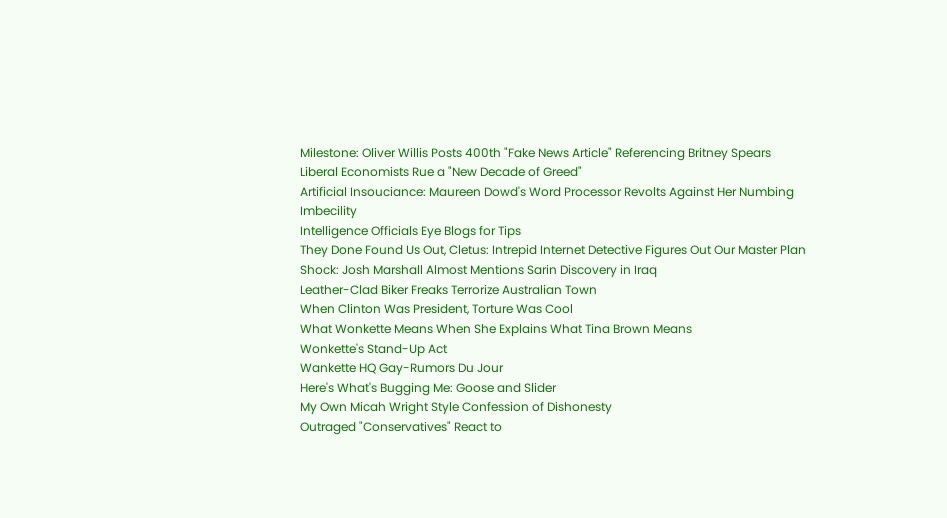Milestone: Oliver Willis Posts 400th "Fake News Article" Referencing Britney Spears
Liberal Economists Rue a "New Decade of Greed"
Artificial Insouciance: Maureen Dowd's Word Processor Revolts Against Her Numbing Imbecility
Intelligence Officials Eye Blogs for Tips
They Done Found Us Out, Cletus: Intrepid Internet Detective Figures Out Our Master Plan
Shock: Josh Marshall Almost Mentions Sarin Discovery in Iraq
Leather-Clad Biker Freaks Terrorize Australian Town
When Clinton Was President, Torture Was Cool
What Wonkette Means When She Explains What Tina Brown Means
Wonkette's Stand-Up Act
Wankette HQ Gay-Rumors Du Jour
Here's What's Bugging Me: Goose and Slider
My Own Micah Wright Style Confession of Dishonesty
Outraged "Conservatives" React to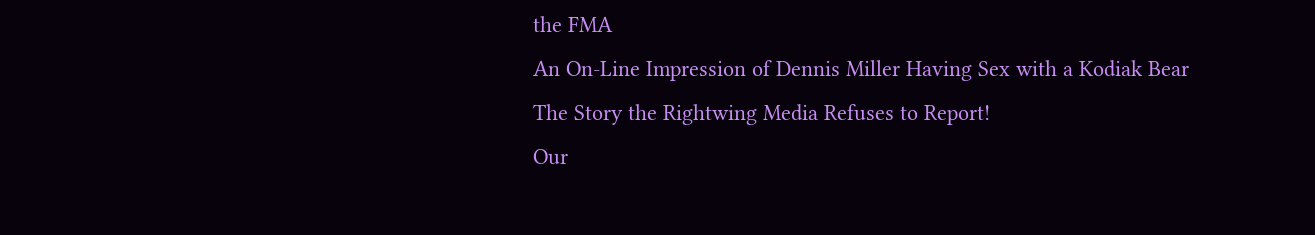the FMA
An On-Line Impression of Dennis Miller Having Sex with a Kodiak Bear
The Story the Rightwing Media Refuses to Report!
Our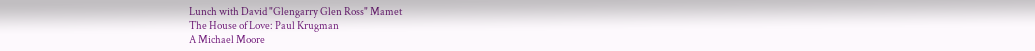Lunch with David "Glengarry Glen Ross" Mamet
The House of Love: Paul Krugman
A Michael Moore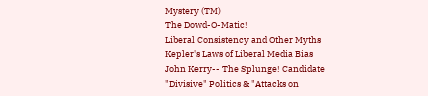Mystery (TM)
The Dowd-O-Matic!
Liberal Consistency and Other Myths
Kepler's Laws of Liberal Media Bias
John Kerry-- The Splunge! Candidate
"Divisive" Politics & "Attacks on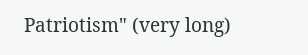Patriotism" (very long)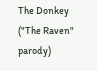The Donkey ("The Raven" parody)